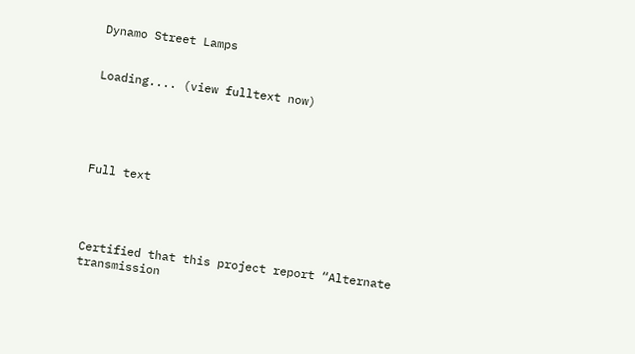Dynamo Street Lamps


Loading.... (view fulltext now)





Full text




Certified that this project report “Alternate transmission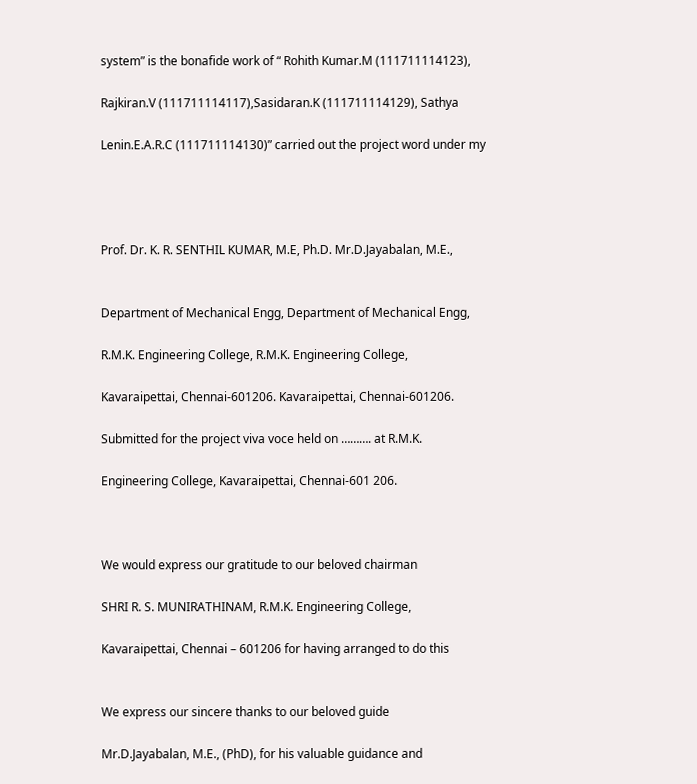system” is the bonafide work of “ Rohith Kumar.M (111711114123),

Rajkiran.V (111711114117),Sasidaran.K (111711114129), Sathya

Lenin.E.A.R.C (111711114130)” carried out the project word under my




Prof. Dr. K. R. SENTHIL KUMAR, M.E, Ph.D. Mr.D.Jayabalan, M.E.,


Department of Mechanical Engg, Department of Mechanical Engg,

R.M.K. Engineering College, R.M.K. Engineering College,

Kavaraipettai, Chennai-601206. Kavaraipettai, Chennai-601206.

Submitted for the project viva voce held on ………. at R.M.K.

Engineering College, Kavaraipettai, Chennai-601 206.



We would express our gratitude to our beloved chairman

SHRI R. S. MUNIRATHINAM, R.M.K. Engineering College,

Kavaraipettai, Chennai – 601206 for having arranged to do this


We express our sincere thanks to our beloved guide

Mr.D.Jayabalan, M.E., (PhD), for his valuable guidance and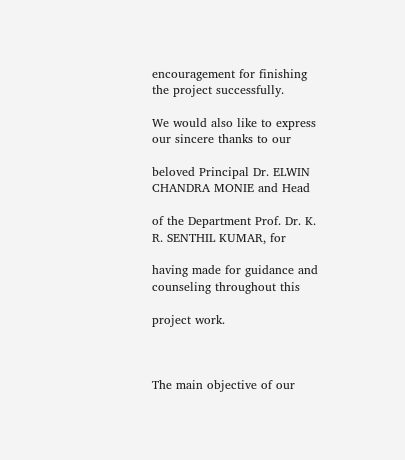encouragement for finishing the project successfully.

We would also like to express our sincere thanks to our

beloved Principal Dr. ELWIN CHANDRA MONIE and Head

of the Department Prof. Dr. K. R. SENTHIL KUMAR, for

having made for guidance and counseling throughout this

project work.



The main objective of our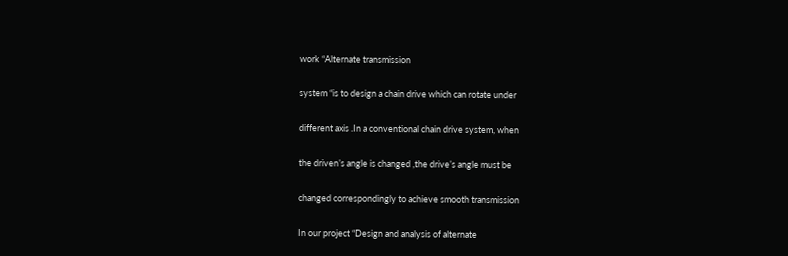work “Alternate transmission

system “is to design a chain drive which can rotate under

different axis .In a conventional chain drive system, when

the driven’s angle is changed ,the drive’s angle must be

changed correspondingly to achieve smooth transmission

In our project “Design and analysis of alternate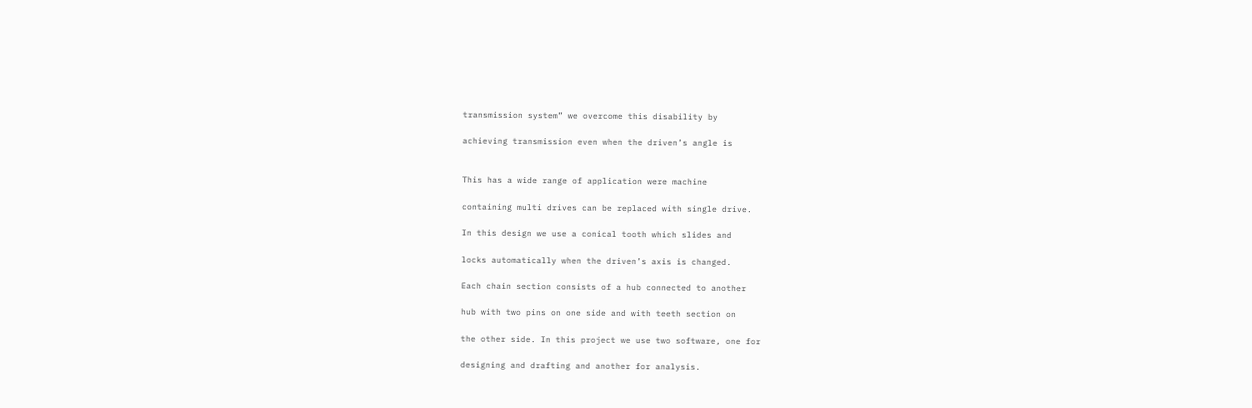transmission system” we overcome this disability by

achieving transmission even when the driven’s angle is


This has a wide range of application were machine

containing multi drives can be replaced with single drive.

In this design we use a conical tooth which slides and

locks automatically when the driven’s axis is changed.

Each chain section consists of a hub connected to another

hub with two pins on one side and with teeth section on

the other side. In this project we use two software, one for

designing and drafting and another for analysis.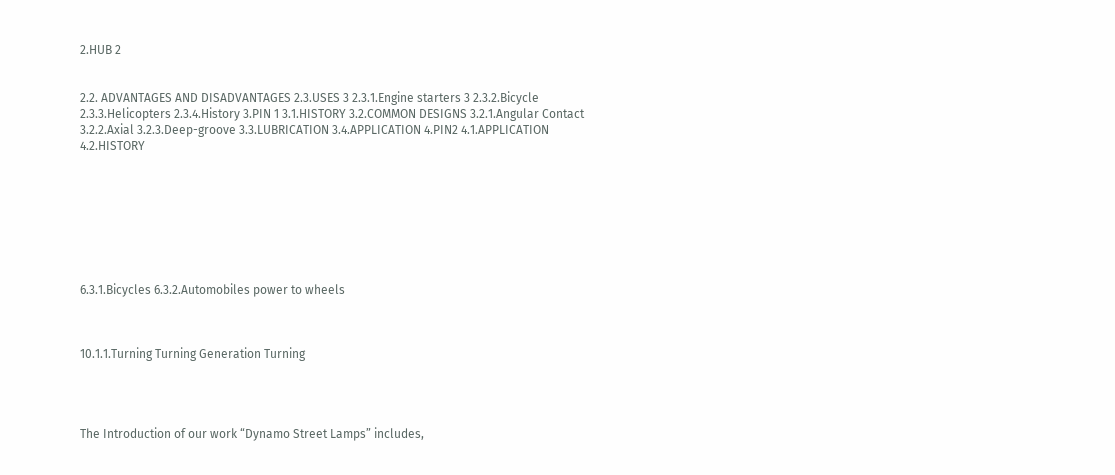2.HUB 2


2.2. ADVANTAGES AND DISADVANTAGES 2.3.USES 3 2.3.1.Engine starters 3 2.3.2.Bicycle 2.3.3.Helicopters 2.3.4.History 3.PIN 1 3.1.HISTORY 3.2.COMMON DESIGNS 3.2.1.Angular Contact 3.2.2.Axial 3.2.3.Deep-groove 3.3.LUBRICATION 3.4.APPLICATION 4.PIN2 4.1.APPLICATION 4.2.HISTORY








6.3.1.Bicycles 6.3.2.Automobiles power to wheels



10.1.1.Turning Turning Generation Turning




The Introduction of our work “Dynamo Street Lamps” includes,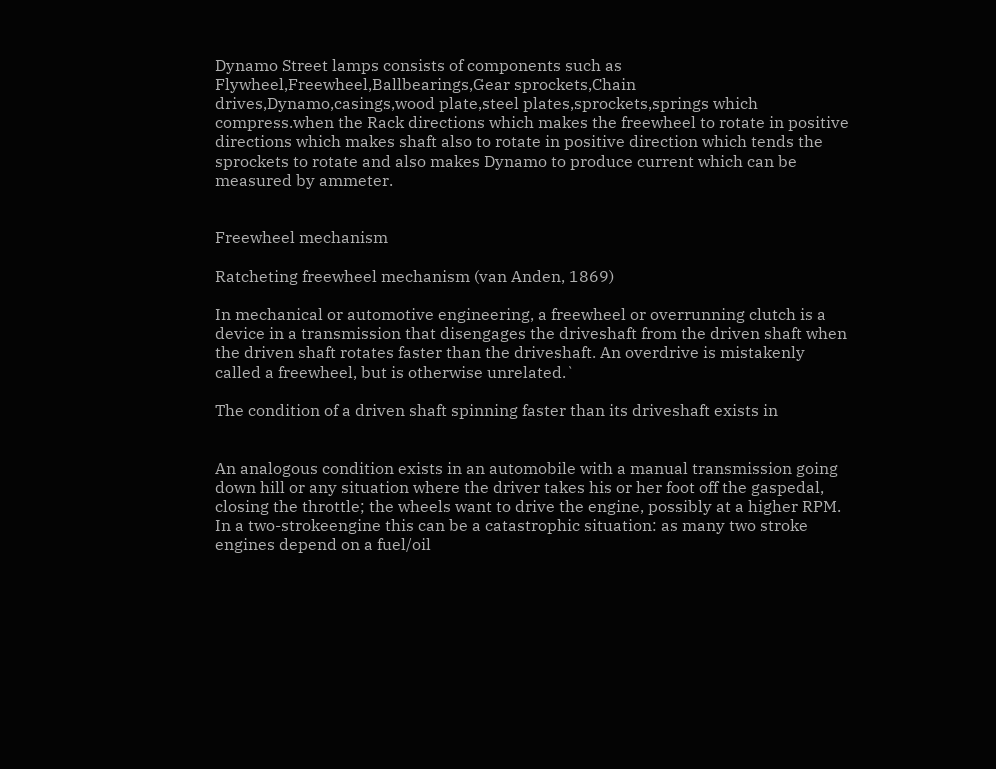Dynamo Street lamps consists of components such as Flywheel,Freewheel,Ballbearings,Gear sprockets,Chain drives,Dynamo,casings,wood plate,steel plates,sprockets,springs which compress.when the Rack directions which makes the freewheel to rotate in positive directions which makes shaft also to rotate in positive direction which tends the sprockets to rotate and also makes Dynamo to produce current which can be measured by ammeter.


Freewheel mechanism

Ratcheting freewheel mechanism (van Anden, 1869)

In mechanical or automotive engineering, a freewheel or overrunning clutch is a device in a transmission that disengages the driveshaft from the driven shaft when the driven shaft rotates faster than the driveshaft. An overdrive is mistakenly called a freewheel, but is otherwise unrelated.`

The condition of a driven shaft spinning faster than its driveshaft exists in


An analogous condition exists in an automobile with a manual transmission going down hill or any situation where the driver takes his or her foot off the gaspedal, closing the throttle; the wheels want to drive the engine, possibly at a higher RPM. In a two-strokeengine this can be a catastrophic situation: as many two stroke engines depend on a fuel/oil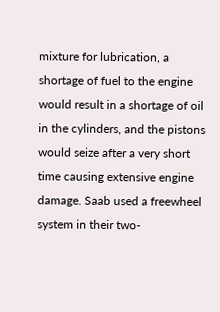mixture for lubrication, a shortage of fuel to the engine would result in a shortage of oil in the cylinders, and the pistons would seize after a very short time causing extensive engine damage. Saab used a freewheel system in their two-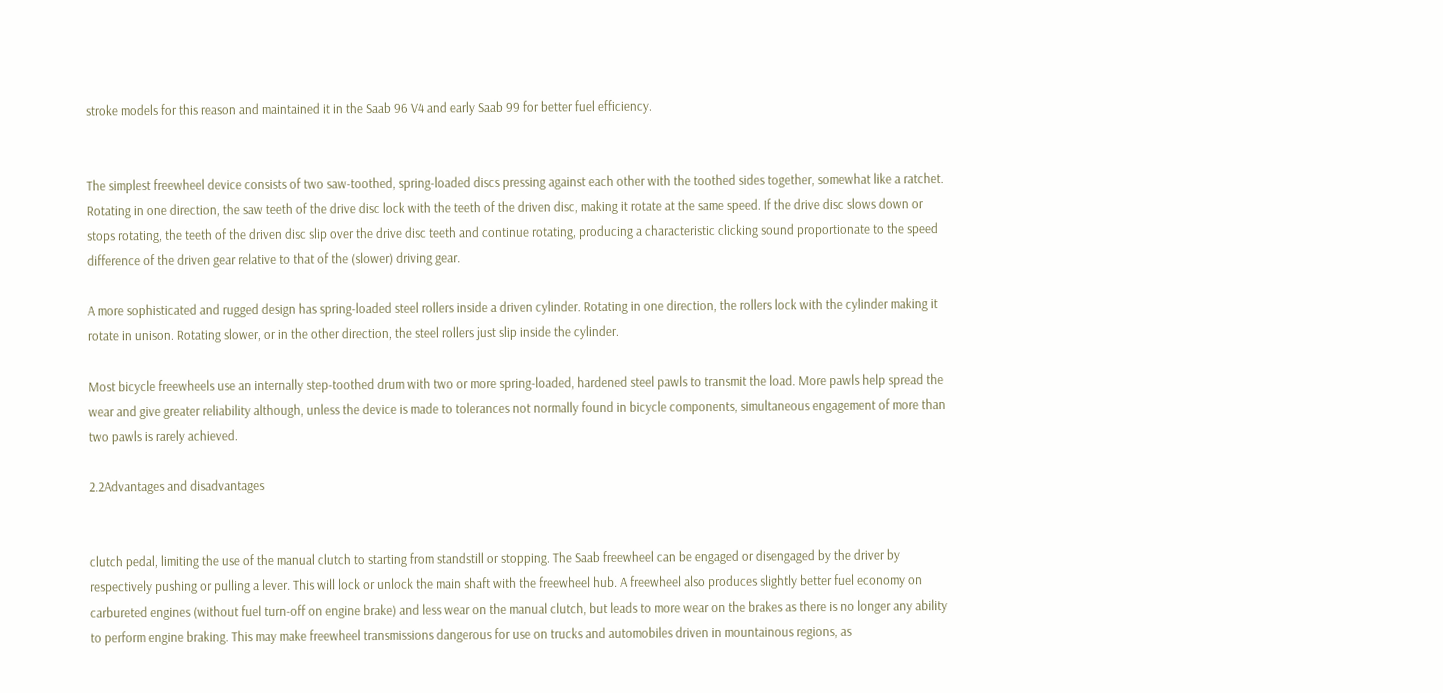stroke models for this reason and maintained it in the Saab 96 V4 and early Saab 99 for better fuel efficiency.


The simplest freewheel device consists of two saw-toothed, spring-loaded discs pressing against each other with the toothed sides together, somewhat like a ratchet. Rotating in one direction, the saw teeth of the drive disc lock with the teeth of the driven disc, making it rotate at the same speed. If the drive disc slows down or stops rotating, the teeth of the driven disc slip over the drive disc teeth and continue rotating, producing a characteristic clicking sound proportionate to the speed difference of the driven gear relative to that of the (slower) driving gear.

A more sophisticated and rugged design has spring-loaded steel rollers inside a driven cylinder. Rotating in one direction, the rollers lock with the cylinder making it rotate in unison. Rotating slower, or in the other direction, the steel rollers just slip inside the cylinder.

Most bicycle freewheels use an internally step-toothed drum with two or more spring-loaded, hardened steel pawls to transmit the load. More pawls help spread the wear and give greater reliability although, unless the device is made to tolerances not normally found in bicycle components, simultaneous engagement of more than two pawls is rarely achieved.

2.2Advantages and disadvantages


clutch pedal, limiting the use of the manual clutch to starting from standstill or stopping. The Saab freewheel can be engaged or disengaged by the driver by respectively pushing or pulling a lever. This will lock or unlock the main shaft with the freewheel hub. A freewheel also produces slightly better fuel economy on carbureted engines (without fuel turn-off on engine brake) and less wear on the manual clutch, but leads to more wear on the brakes as there is no longer any ability to perform engine braking. This may make freewheel transmissions dangerous for use on trucks and automobiles driven in mountainous regions, as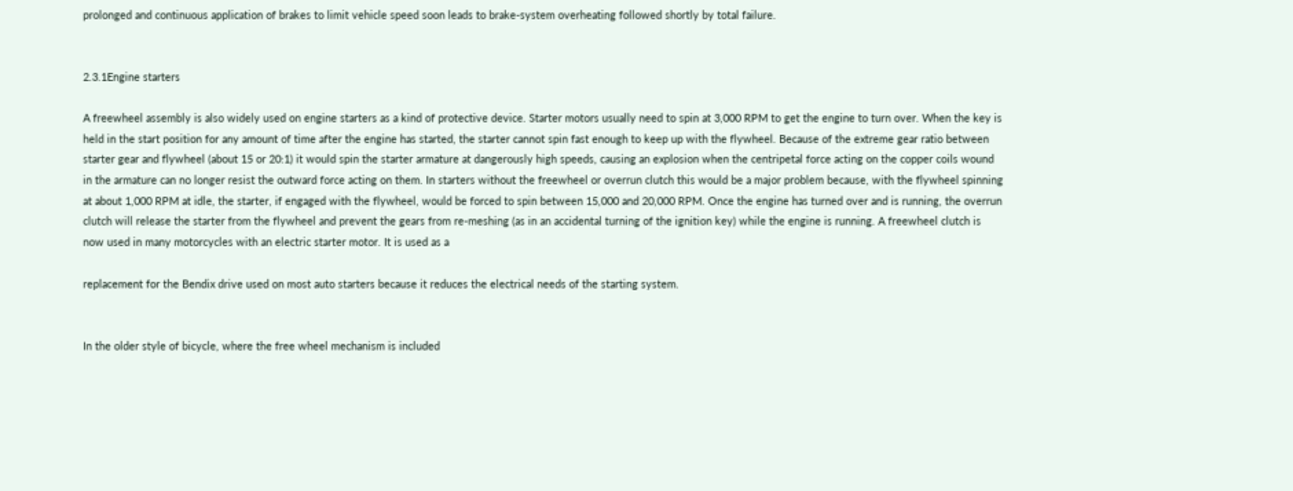prolonged and continuous application of brakes to limit vehicle speed soon leads to brake-system overheating followed shortly by total failure.


2.3.1Engine starters

A freewheel assembly is also widely used on engine starters as a kind of protective device. Starter motors usually need to spin at 3,000 RPM to get the engine to turn over. When the key is held in the start position for any amount of time after the engine has started, the starter cannot spin fast enough to keep up with the flywheel. Because of the extreme gear ratio between starter gear and flywheel (about 15 or 20:1) it would spin the starter armature at dangerously high speeds, causing an explosion when the centripetal force acting on the copper coils wound in the armature can no longer resist the outward force acting on them. In starters without the freewheel or overrun clutch this would be a major problem because, with the flywheel spinning at about 1,000 RPM at idle, the starter, if engaged with the flywheel, would be forced to spin between 15,000 and 20,000 RPM. Once the engine has turned over and is running, the overrun clutch will release the starter from the flywheel and prevent the gears from re-meshing (as in an accidental turning of the ignition key) while the engine is running. A freewheel clutch is now used in many motorcycles with an electric starter motor. It is used as a

replacement for the Bendix drive used on most auto starters because it reduces the electrical needs of the starting system.


In the older style of bicycle, where the free wheel mechanism is included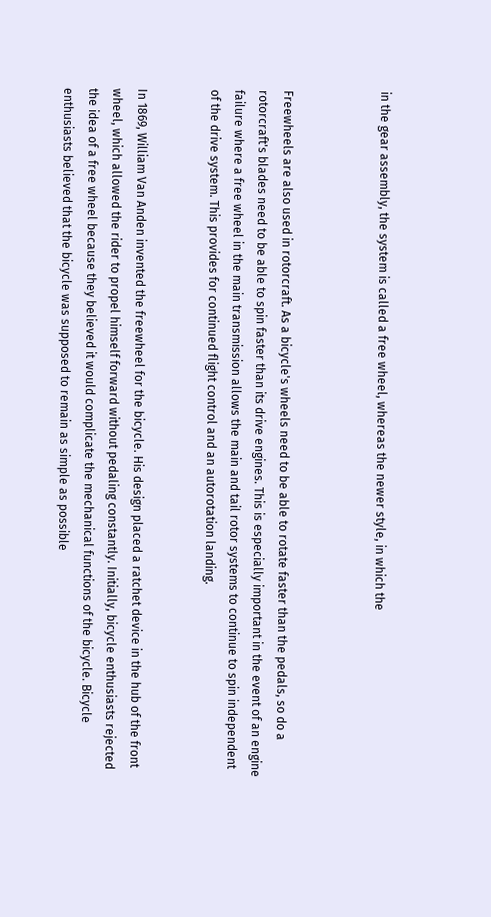in the gear assembly, the system is called a free wheel, whereas the newer style, in which the



Freewheels are also used in rotorcraft. As a bicycle's wheels need to be able to rotate faster than the pedals, so do a rotorcraft's blades need to be able to spin faster than its drive engines. This is especially important in the event of an engine failure where a free wheel in the main transmission allows the main and tail rotor systems to continue to spin independent of the drive system. This provides for continued flight control and an autorotation landing.


In 1869, William Van Anden invented the freewheel for the bicycle. His design placed a ratchet device in the hub of the front wheel, which allowed the rider to propel himself forward without pedaling constantly. Initially, bicycle enthusiasts rejected the idea of a free wheel because they believed it would complicate the mechanical functions of the bicycle. Bicycle enthusiasts believed that the bicycle was supposed to remain as simple as possible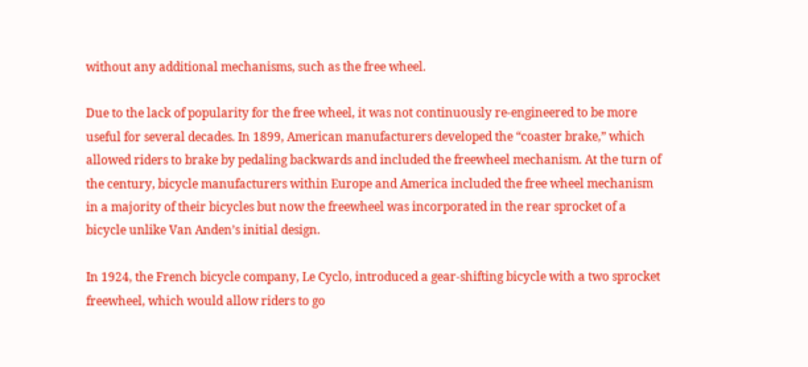without any additional mechanisms, such as the free wheel.

Due to the lack of popularity for the free wheel, it was not continuously re-engineered to be more useful for several decades. In 1899, American manufacturers developed the “coaster brake,” which allowed riders to brake by pedaling backwards and included the freewheel mechanism. At the turn of the century, bicycle manufacturers within Europe and America included the free wheel mechanism in a majority of their bicycles but now the freewheel was incorporated in the rear sprocket of a bicycle unlike Van Anden’s initial design.

In 1924, the French bicycle company, Le Cyclo, introduced a gear-shifting bicycle with a two sprocket freewheel, which would allow riders to go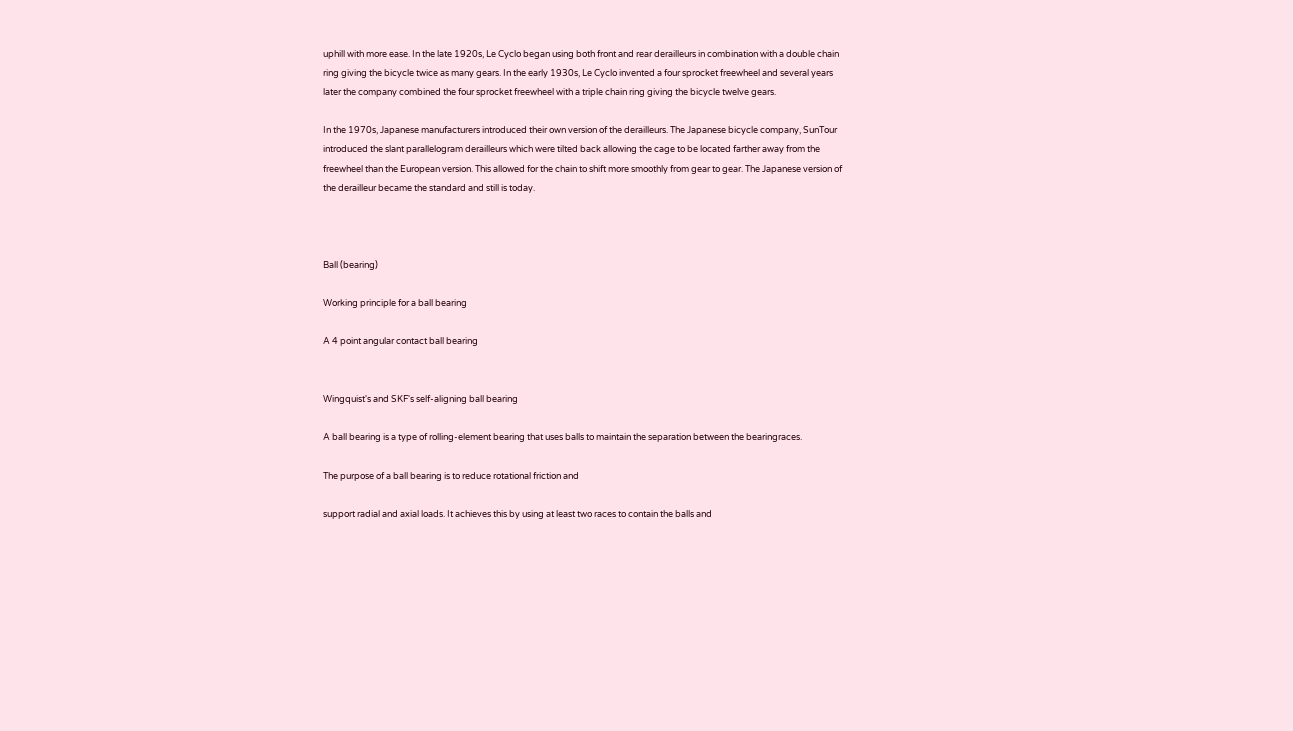uphill with more ease. In the late 1920s, Le Cyclo began using both front and rear derailleurs in combination with a double chain ring giving the bicycle twice as many gears. In the early 1930s, Le Cyclo invented a four sprocket freewheel and several years later the company combined the four sprocket freewheel with a triple chain ring giving the bicycle twelve gears.

In the 1970s, Japanese manufacturers introduced their own version of the derailleurs. The Japanese bicycle company, SunTour introduced the slant parallelogram derailleurs which were tilted back allowing the cage to be located farther away from the freewheel than the European version. This allowed for the chain to shift more smoothly from gear to gear. The Japanese version of the derailleur became the standard and still is today.



Ball (bearing)

Working principle for a ball bearing

A 4 point angular contact ball bearing


Wingquist's and SKF's self-aligning ball bearing

A ball bearing is a type of rolling-element bearing that uses balls to maintain the separation between the bearingraces.

The purpose of a ball bearing is to reduce rotational friction and

support radial and axial loads. It achieves this by using at least two races to contain the balls and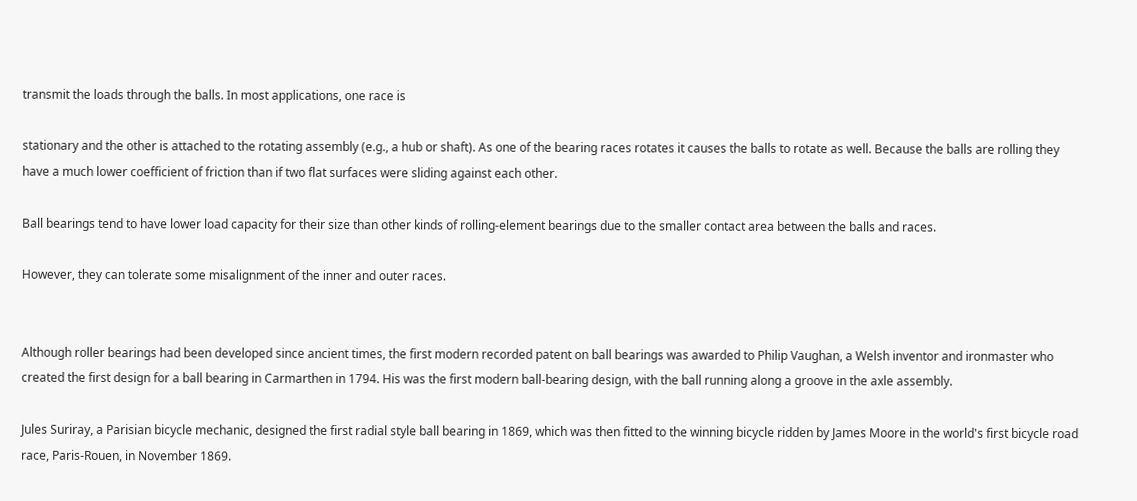transmit the loads through the balls. In most applications, one race is

stationary and the other is attached to the rotating assembly (e.g., a hub or shaft). As one of the bearing races rotates it causes the balls to rotate as well. Because the balls are rolling they have a much lower coefficient of friction than if two flat surfaces were sliding against each other.

Ball bearings tend to have lower load capacity for their size than other kinds of rolling-element bearings due to the smaller contact area between the balls and races.

However, they can tolerate some misalignment of the inner and outer races.


Although roller bearings had been developed since ancient times, the first modern recorded patent on ball bearings was awarded to Philip Vaughan, a Welsh inventor and ironmaster who created the first design for a ball bearing in Carmarthen in 1794. His was the first modern ball-bearing design, with the ball running along a groove in the axle assembly.

Jules Suriray, a Parisian bicycle mechanic, designed the first radial style ball bearing in 1869, which was then fitted to the winning bicycle ridden by James Moore in the world's first bicycle road race, Paris-Rouen, in November 1869.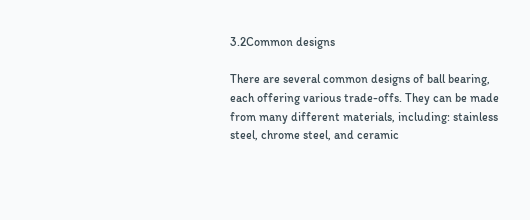3.2Common designs

There are several common designs of ball bearing, each offering various trade-offs. They can be made from many different materials, including: stainless steel, chrome steel, and ceramic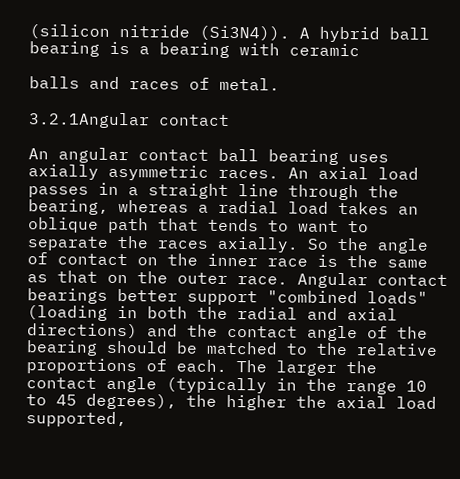(silicon nitride (Si3N4)). A hybrid ball bearing is a bearing with ceramic

balls and races of metal.

3.2.1Angular contact

An angular contact ball bearing uses axially asymmetric races. An axial load passes in a straight line through the bearing, whereas a radial load takes an oblique path that tends to want to separate the races axially. So the angle of contact on the inner race is the same as that on the outer race. Angular contact bearings better support "combined loads" (loading in both the radial and axial directions) and the contact angle of the bearing should be matched to the relative proportions of each. The larger the contact angle (typically in the range 10 to 45 degrees), the higher the axial load supported,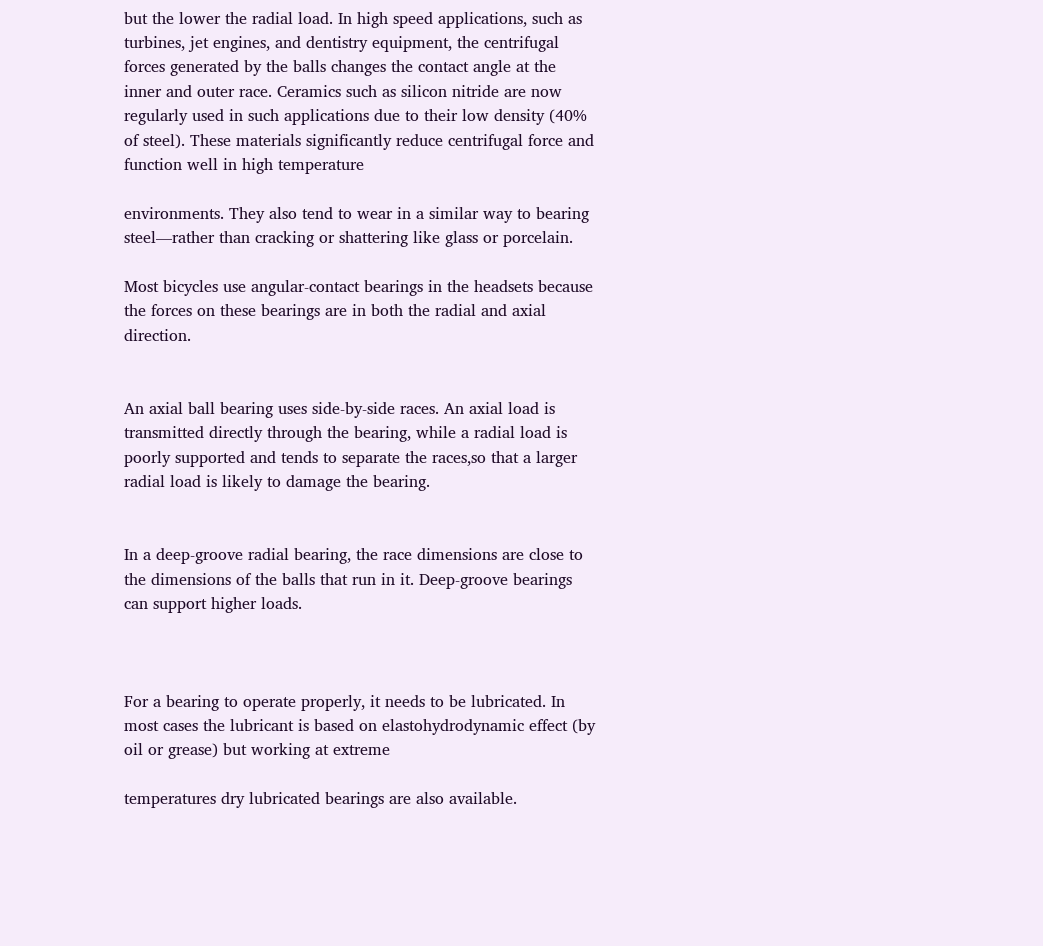but the lower the radial load. In high speed applications, such as turbines, jet engines, and dentistry equipment, the centrifugal forces generated by the balls changes the contact angle at the inner and outer race. Ceramics such as silicon nitride are now regularly used in such applications due to their low density (40% of steel). These materials significantly reduce centrifugal force and function well in high temperature

environments. They also tend to wear in a similar way to bearing steel—rather than cracking or shattering like glass or porcelain.

Most bicycles use angular-contact bearings in the headsets because the forces on these bearings are in both the radial and axial direction.


An axial ball bearing uses side-by-side races. An axial load is transmitted directly through the bearing, while a radial load is poorly supported and tends to separate the races,so that a larger radial load is likely to damage the bearing.


In a deep-groove radial bearing, the race dimensions are close to the dimensions of the balls that run in it. Deep-groove bearings can support higher loads.



For a bearing to operate properly, it needs to be lubricated. In most cases the lubricant is based on elastohydrodynamic effect (by oil or grease) but working at extreme

temperatures dry lubricated bearings are also available.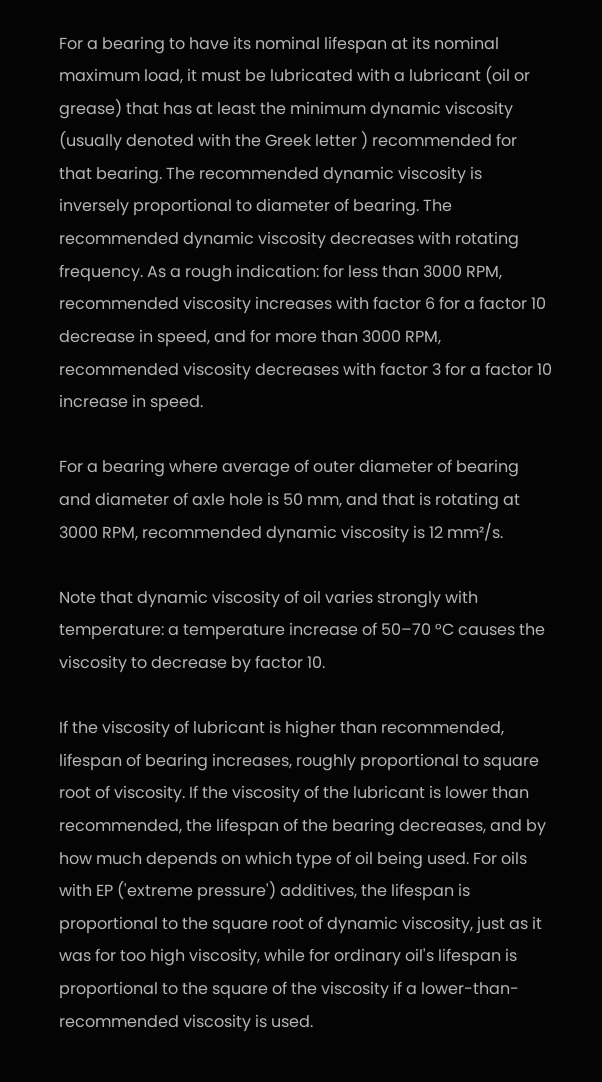For a bearing to have its nominal lifespan at its nominal maximum load, it must be lubricated with a lubricant (oil or grease) that has at least the minimum dynamic viscosity (usually denoted with the Greek letter ) recommended for that bearing. The recommended dynamic viscosity is inversely proportional to diameter of bearing. The recommended dynamic viscosity decreases with rotating frequency. As a rough indication: for less than 3000 RPM, recommended viscosity increases with factor 6 for a factor 10 decrease in speed, and for more than 3000 RPM, recommended viscosity decreases with factor 3 for a factor 10 increase in speed.

For a bearing where average of outer diameter of bearing and diameter of axle hole is 50 mm, and that is rotating at 3000 RPM, recommended dynamic viscosity is 12 mm²/s.

Note that dynamic viscosity of oil varies strongly with temperature: a temperature increase of 50–70 °C causes the viscosity to decrease by factor 10.

If the viscosity of lubricant is higher than recommended, lifespan of bearing increases, roughly proportional to square root of viscosity. If the viscosity of the lubricant is lower than recommended, the lifespan of the bearing decreases, and by how much depends on which type of oil being used. For oils with EP ('extreme pressure') additives, the lifespan is proportional to the square root of dynamic viscosity, just as it was for too high viscosity, while for ordinary oil's lifespan is proportional to the square of the viscosity if a lower-than-recommended viscosity is used.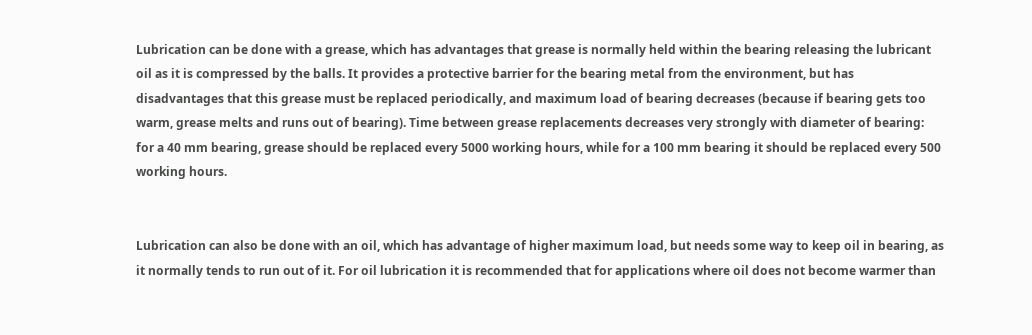Lubrication can be done with a grease, which has advantages that grease is normally held within the bearing releasing the lubricant oil as it is compressed by the balls. It provides a protective barrier for the bearing metal from the environment, but has disadvantages that this grease must be replaced periodically, and maximum load of bearing decreases (because if bearing gets too warm, grease melts and runs out of bearing). Time between grease replacements decreases very strongly with diameter of bearing: for a 40 mm bearing, grease should be replaced every 5000 working hours, while for a 100 mm bearing it should be replaced every 500 working hours.


Lubrication can also be done with an oil, which has advantage of higher maximum load, but needs some way to keep oil in bearing, as it normally tends to run out of it. For oil lubrication it is recommended that for applications where oil does not become warmer than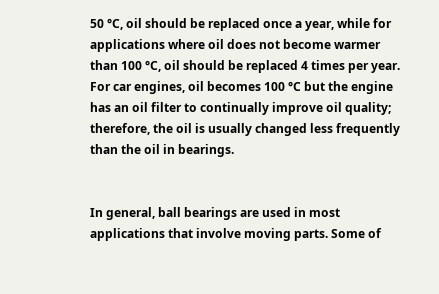50 °C, oil should be replaced once a year, while for applications where oil does not become warmer than 100 °C, oil should be replaced 4 times per year. For car engines, oil becomes 100 °C but the engine has an oil filter to continually improve oil quality; therefore, the oil is usually changed less frequently than the oil in bearings.


In general, ball bearings are used in most applications that involve moving parts. Some of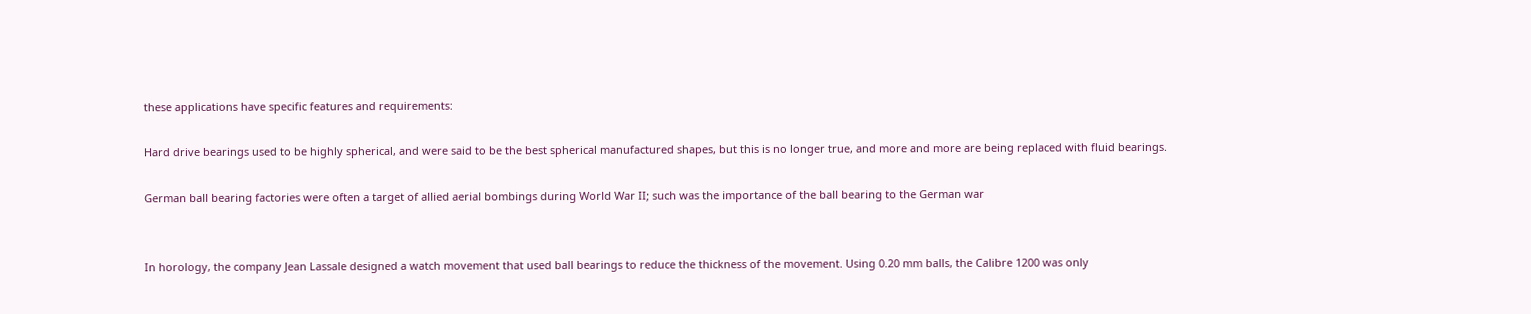these applications have specific features and requirements:

Hard drive bearings used to be highly spherical, and were said to be the best spherical manufactured shapes, but this is no longer true, and more and more are being replaced with fluid bearings.

German ball bearing factories were often a target of allied aerial bombings during World War II; such was the importance of the ball bearing to the German war


In horology, the company Jean Lassale designed a watch movement that used ball bearings to reduce the thickness of the movement. Using 0.20 mm balls, the Calibre 1200 was only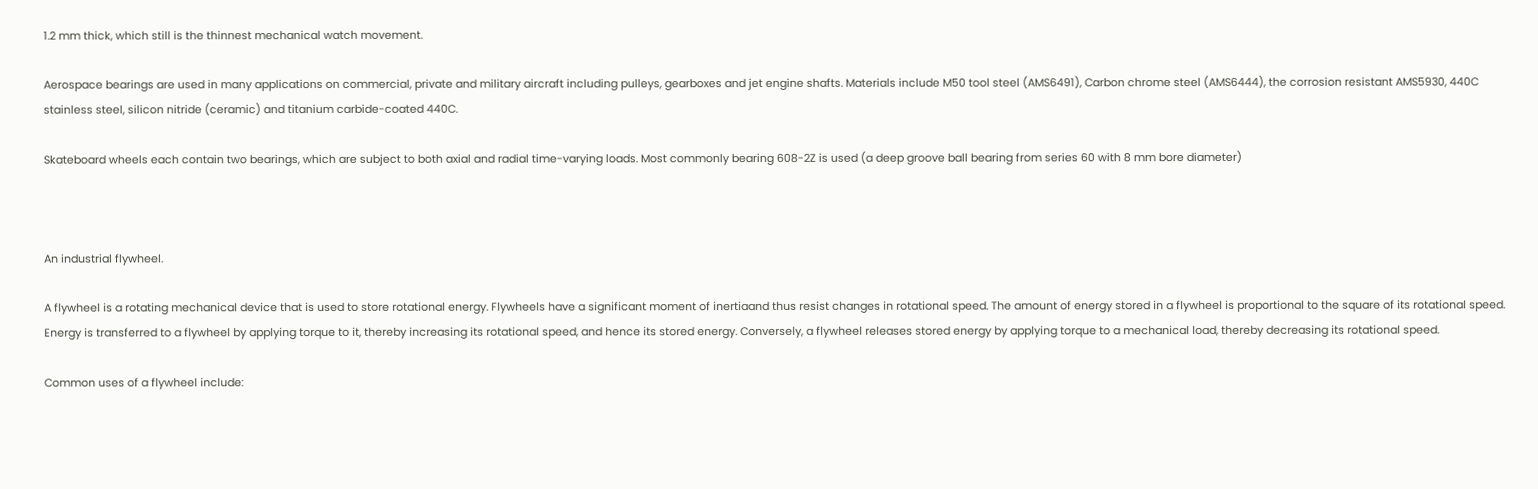1.2 mm thick, which still is the thinnest mechanical watch movement.

Aerospace bearings are used in many applications on commercial, private and military aircraft including pulleys, gearboxes and jet engine shafts. Materials include M50 tool steel (AMS6491), Carbon chrome steel (AMS6444), the corrosion resistant AMS5930, 440C stainless steel, silicon nitride (ceramic) and titanium carbide-coated 440C.

Skateboard wheels each contain two bearings, which are subject to both axial and radial time-varying loads. Most commonly bearing 608-2Z is used (a deep groove ball bearing from series 60 with 8 mm bore diameter)



An industrial flywheel.

A flywheel is a rotating mechanical device that is used to store rotational energy. Flywheels have a significant moment of inertiaand thus resist changes in rotational speed. The amount of energy stored in a flywheel is proportional to the square of its rotational speed. Energy is transferred to a flywheel by applying torque to it, thereby increasing its rotational speed, and hence its stored energy. Conversely, a flywheel releases stored energy by applying torque to a mechanical load, thereby decreasing its rotational speed.

Common uses of a flywheel include: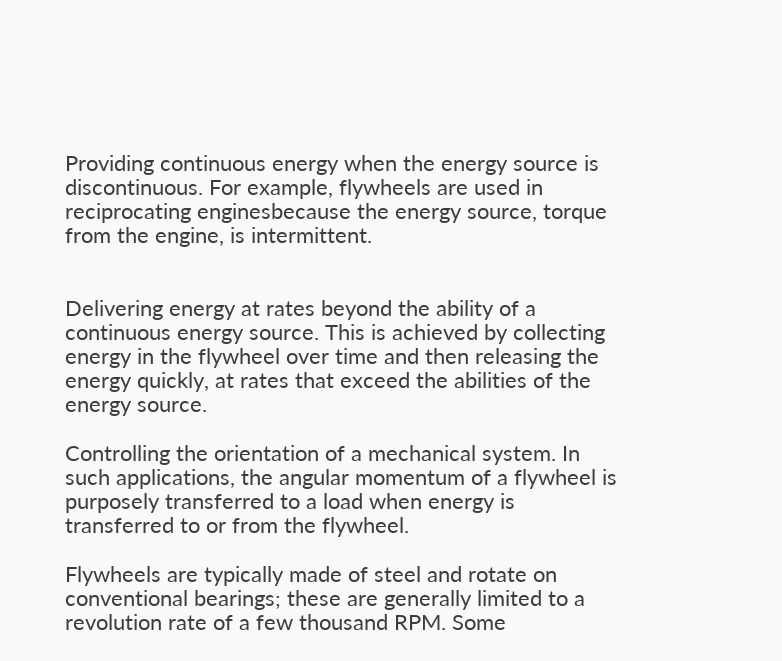Providing continuous energy when the energy source is discontinuous. For example, flywheels are used in reciprocating enginesbecause the energy source, torque from the engine, is intermittent.


Delivering energy at rates beyond the ability of a continuous energy source. This is achieved by collecting energy in the flywheel over time and then releasing the energy quickly, at rates that exceed the abilities of the energy source.

Controlling the orientation of a mechanical system. In such applications, the angular momentum of a flywheel is purposely transferred to a load when energy is transferred to or from the flywheel.

Flywheels are typically made of steel and rotate on conventional bearings; these are generally limited to a revolution rate of a few thousand RPM. Some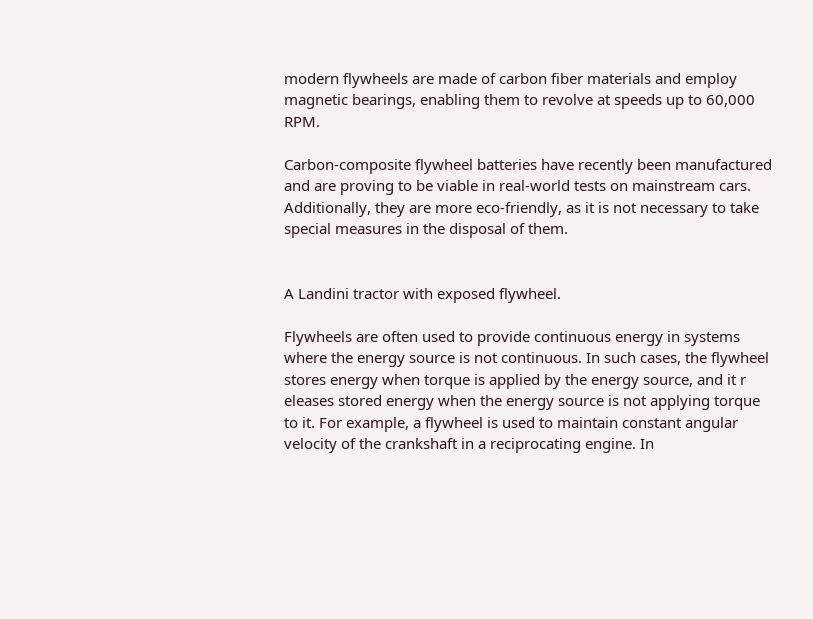modern flywheels are made of carbon fiber materials and employ magnetic bearings, enabling them to revolve at speeds up to 60,000 RPM.

Carbon-composite flywheel batteries have recently been manufactured and are proving to be viable in real-world tests on mainstream cars. Additionally, they are more eco-friendly, as it is not necessary to take special measures in the disposal of them.


A Landini tractor with exposed flywheel.

Flywheels are often used to provide continuous energy in systems where the energy source is not continuous. In such cases, the flywheel stores energy when torque is applied by the energy source, and it r eleases stored energy when the energy source is not applying torque to it. For example, a flywheel is used to maintain constant angular velocity of the crankshaft in a reciprocating engine. In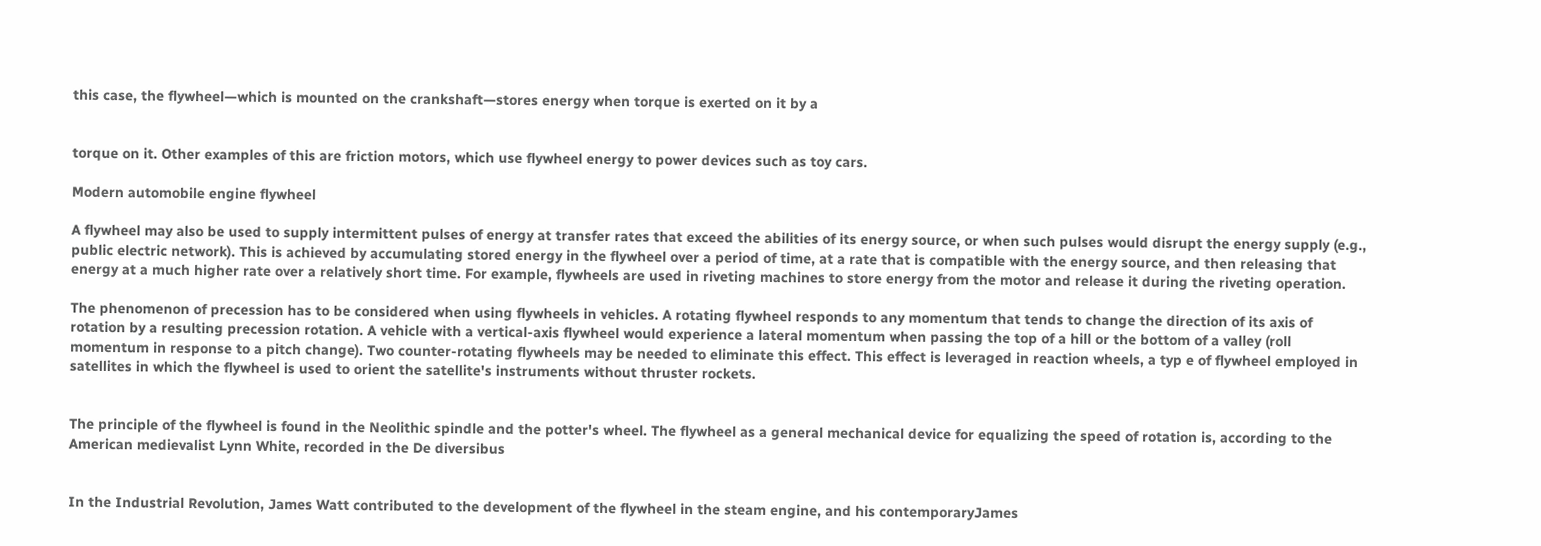this case, the flywheel—which is mounted on the crankshaft—stores energy when torque is exerted on it by a


torque on it. Other examples of this are friction motors, which use flywheel energy to power devices such as toy cars.

Modern automobile engine flywheel

A flywheel may also be used to supply intermittent pulses of energy at transfer rates that exceed the abilities of its energy source, or when such pulses would disrupt the energy supply (e.g., public electric network). This is achieved by accumulating stored energy in the flywheel over a period of time, at a rate that is compatible with the energy source, and then releasing that energy at a much higher rate over a relatively short time. For example, flywheels are used in riveting machines to store energy from the motor and release it during the riveting operation.

The phenomenon of precession has to be considered when using flywheels in vehicles. A rotating flywheel responds to any momentum that tends to change the direction of its axis of rotation by a resulting precession rotation. A vehicle with a vertical-axis flywheel would experience a lateral momentum when passing the top of a hill or the bottom of a valley (roll momentum in response to a pitch change). Two counter-rotating flywheels may be needed to eliminate this effect. This effect is leveraged in reaction wheels, a typ e of flywheel employed in satellites in which the flywheel is used to orient the satellite's instruments without thruster rockets.


The principle of the flywheel is found in the Neolithic spindle and the potter's wheel. The flywheel as a general mechanical device for equalizing the speed of rotation is, according to the American medievalist Lynn White, recorded in the De diversibus


In the Industrial Revolution, James Watt contributed to the development of the flywheel in the steam engine, and his contemporaryJames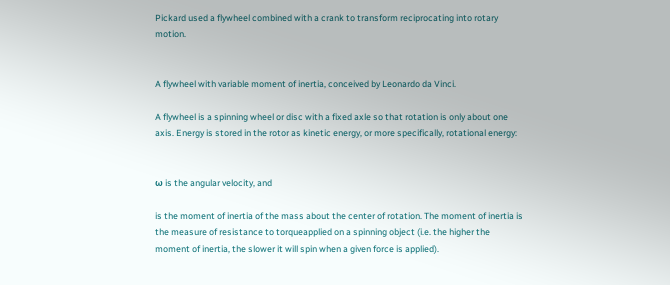Pickard used a flywheel combined with a crank to transform reciprocating into rotary motion.


A flywheel with variable moment of inertia, conceived by Leonardo da Vinci.

A flywheel is a spinning wheel or disc with a fixed axle so that rotation is only about one axis. Energy is stored in the rotor as kinetic energy, or more specifically, rotational energy:


ω is the angular velocity, and

is the moment of inertia of the mass about the center of rotation. The moment of inertia is the measure of resistance to torqueapplied on a spinning object (i.e. the higher the moment of inertia, the slower it will spin when a given force is applied).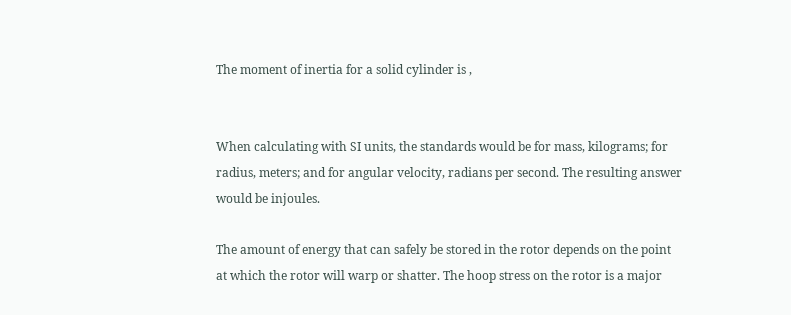The moment of inertia for a solid cylinder is ,


When calculating with SI units, the standards would be for mass, kilograms; for radius, meters; and for angular velocity, radians per second. The resulting answer would be injoules.

The amount of energy that can safely be stored in the rotor depends on the point at which the rotor will warp or shatter. The hoop stress on the rotor is a major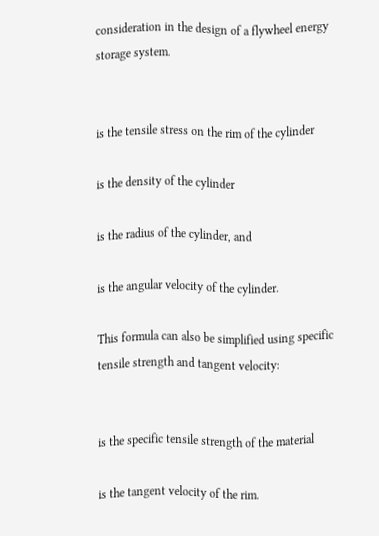consideration in the design of a flywheel energy storage system.


is the tensile stress on the rim of the cylinder

is the density of the cylinder

is the radius of the cylinder, and

is the angular velocity of the cylinder.

This formula can also be simplified using specific tensile strength and tangent velocity:


is the specific tensile strength of the material

is the tangent velocity of the rim.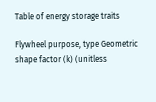Table of energy storage traits

Flywheel purpose, type Geometric shape factor (k) (unitless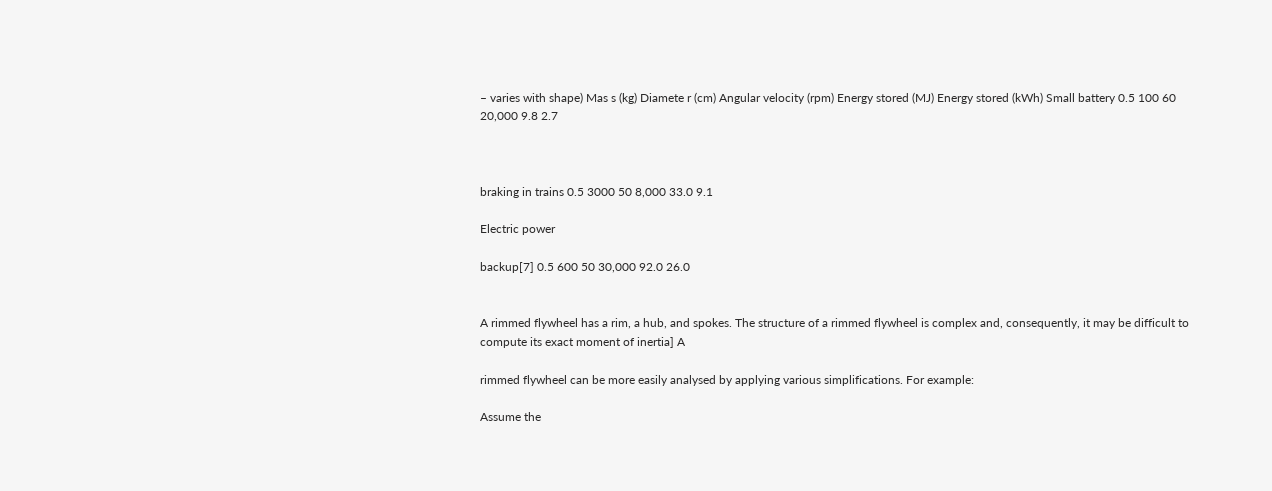– varies with shape) Mas s (kg) Diamete r (cm) Angular velocity (rpm) Energy stored (MJ) Energy stored (kWh) Small battery 0.5 100 60 20,000 9.8 2.7



braking in trains 0.5 3000 50 8,000 33.0 9.1

Electric power

backup[7] 0.5 600 50 30,000 92.0 26.0


A rimmed flywheel has a rim, a hub, and spokes. The structure of a rimmed flywheel is complex and, consequently, it may be difficult to compute its exact moment of inertia] A

rimmed flywheel can be more easily analysed by applying various simplifications. For example:

Assume the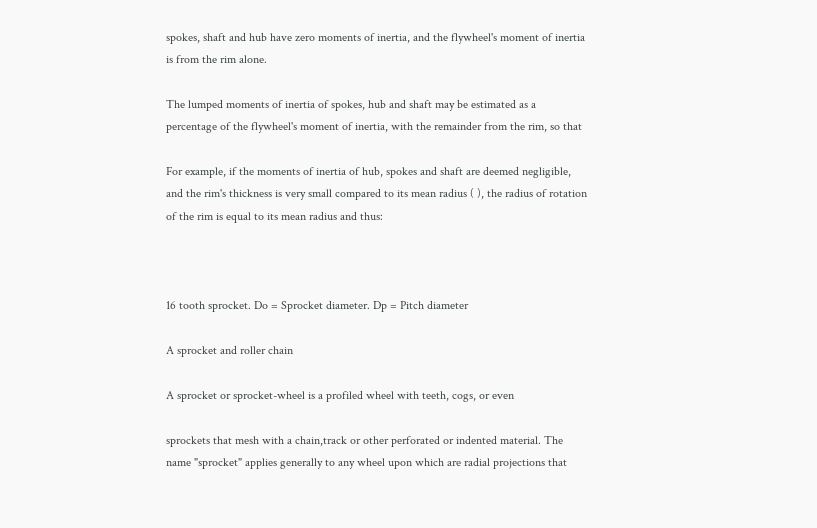spokes, shaft and hub have zero moments of inertia, and the flywheel's moment of inertia is from the rim alone.

The lumped moments of inertia of spokes, hub and shaft may be estimated as a percentage of the flywheel's moment of inertia, with the remainder from the rim, so that

For example, if the moments of inertia of hub, spokes and shaft are deemed negligible, and the rim's thickness is very small compared to its mean radius ( ), the radius of rotation of the rim is equal to its mean radius and thus:



16 tooth sprocket. Do = Sprocket diameter. Dp = Pitch diameter

A sprocket and roller chain

A sprocket or sprocket-wheel is a profiled wheel with teeth, cogs, or even

sprockets that mesh with a chain,track or other perforated or indented material. The name "sprocket" applies generally to any wheel upon which are radial projections that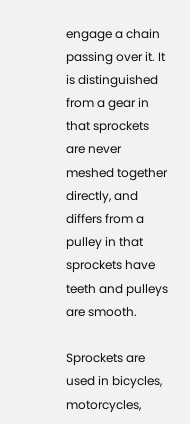engage a chain passing over it. It is distinguished from a gear in that sprockets are never meshed together directly, and differs from a pulley in that sprockets have teeth and pulleys are smooth.

Sprockets are used in bicycles, motorcycles,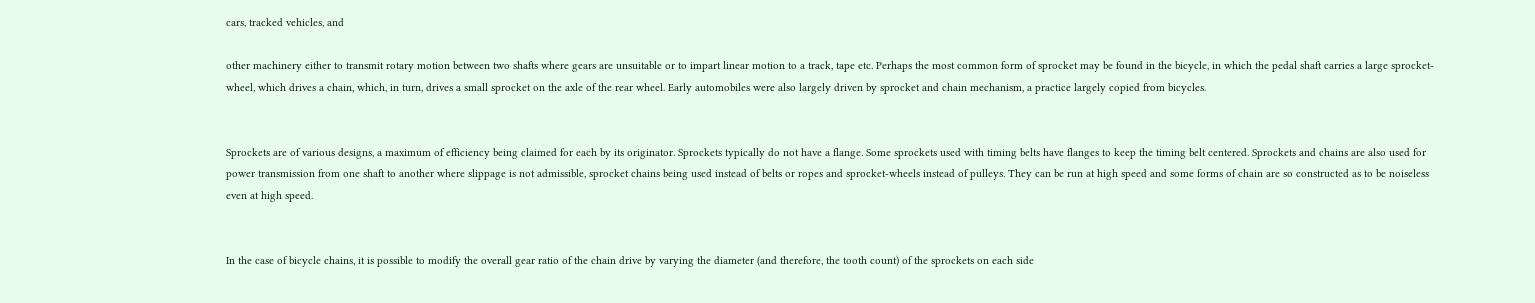cars, tracked vehicles, and

other machinery either to transmit rotary motion between two shafts where gears are unsuitable or to impart linear motion to a track, tape etc. Perhaps the most common form of sprocket may be found in the bicycle, in which the pedal shaft carries a large sprocket-wheel, which drives a chain, which, in turn, drives a small sprocket on the axle of the rear wheel. Early automobiles were also largely driven by sprocket and chain mechanism, a practice largely copied from bicycles.


Sprockets are of various designs, a maximum of efficiency being claimed for each by its originator. Sprockets typically do not have a flange. Some sprockets used with timing belts have flanges to keep the timing belt centered. Sprockets and chains are also used for power transmission from one shaft to another where slippage is not admissible, sprocket chains being used instead of belts or ropes and sprocket-wheels instead of pulleys. They can be run at high speed and some forms of chain are so constructed as to be noiseless even at high speed.


In the case of bicycle chains, it is possible to modify the overall gear ratio of the chain drive by varying the diameter (and therefore, the tooth count) of the sprockets on each side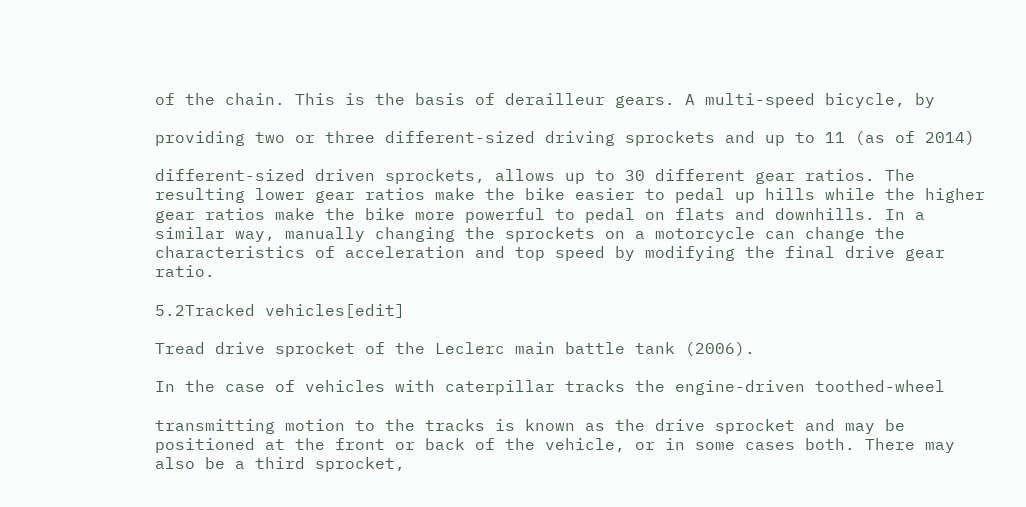of the chain. This is the basis of derailleur gears. A multi-speed bicycle, by

providing two or three different-sized driving sprockets and up to 11 (as of 2014)

different-sized driven sprockets, allows up to 30 different gear ratios. The resulting lower gear ratios make the bike easier to pedal up hills while the higher gear ratios make the bike more powerful to pedal on flats and downhills. In a similar way, manually changing the sprockets on a motorcycle can change the characteristics of acceleration and top speed by modifying the final drive gear ratio.

5.2Tracked vehicles[edit]

Tread drive sprocket of the Leclerc main battle tank (2006).

In the case of vehicles with caterpillar tracks the engine-driven toothed-wheel

transmitting motion to the tracks is known as the drive sprocket and may be positioned at the front or back of the vehicle, or in some cases both. There may also be a third sprocket,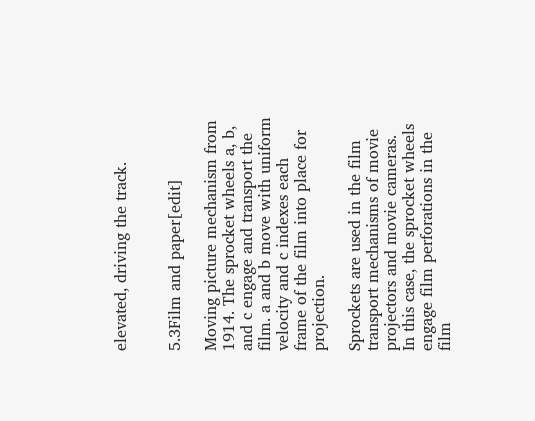elevated, driving the track.


5.3Film and paper[edit]

Moving picture mechanism from 1914. The sprocket wheels a, b, and c engage and transport the film. a and b move with uniform velocity and c indexes each frame of the film into place for projection.

Sprockets are used in the film transport mechanisms of movie projectors and movie cameras. In this case, the sprocket wheels engage film perforations in the film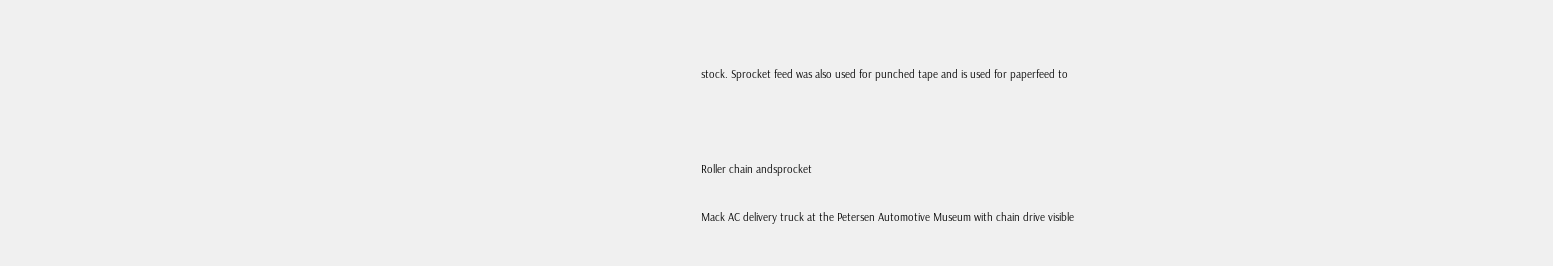stock. Sprocket feed was also used for punched tape and is used for paperfeed to



Roller chain andsprocket

Mack AC delivery truck at the Petersen Automotive Museum with chain drive visible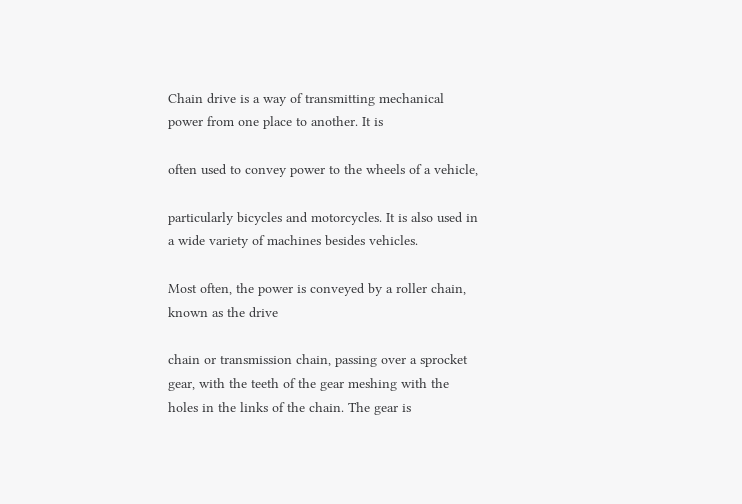Chain drive is a way of transmitting mechanical power from one place to another. It is

often used to convey power to the wheels of a vehicle,

particularly bicycles and motorcycles. It is also used in a wide variety of machines besides vehicles.

Most often, the power is conveyed by a roller chain, known as the drive

chain or transmission chain, passing over a sprocket gear, with the teeth of the gear meshing with the holes in the links of the chain. The gear is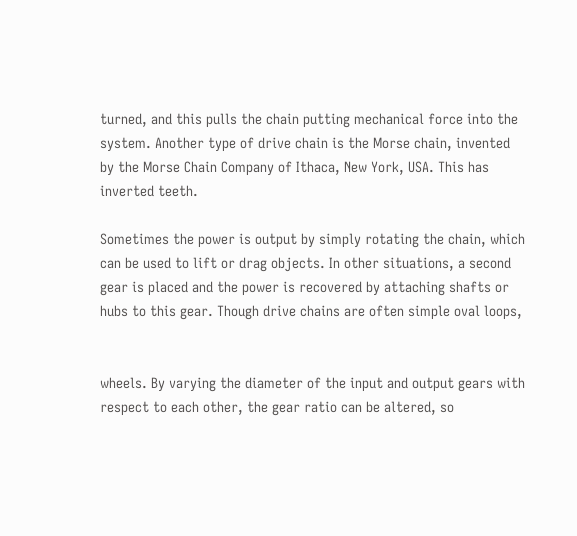turned, and this pulls the chain putting mechanical force into the system. Another type of drive chain is the Morse chain, invented by the Morse Chain Company of Ithaca, New York, USA. This has inverted teeth.

Sometimes the power is output by simply rotating the chain, which can be used to lift or drag objects. In other situations, a second gear is placed and the power is recovered by attaching shafts or hubs to this gear. Though drive chains are often simple oval loops,


wheels. By varying the diameter of the input and output gears with respect to each other, the gear ratio can be altered, so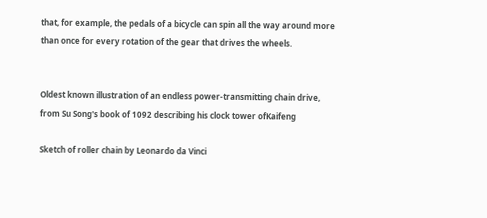that, for example, the pedals of a bicycle can spin all the way around more than once for every rotation of the gear that drives the wheels.


Oldest known illustration of an endless power-transmitting chain drive, from Su Song's book of 1092 describing his clock tower ofKaifeng

Sketch of roller chain by Leonardo da Vinci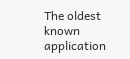The oldest known application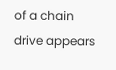of a chain drive appears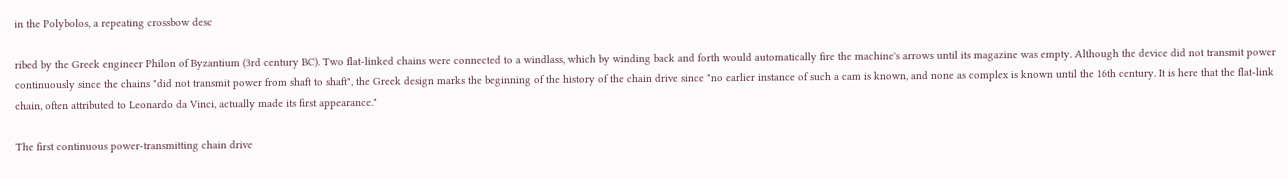in the Polybolos, a repeating crossbow desc

ribed by the Greek engineer Philon of Byzantium (3rd century BC). Two flat-linked chains were connected to a windlass, which by winding back and forth would automatically fire the machine's arrows until its magazine was empty. Although the device did not transmit power continuously since the chains "did not transmit power from shaft to shaft", the Greek design marks the beginning of the history of the chain drive since "no earlier instance of such a cam is known, and none as complex is known until the 16th century. It is here that the flat-link chain, often attributed to Leonardo da Vinci, actually made its first appearance."

The first continuous power-transmitting chain drive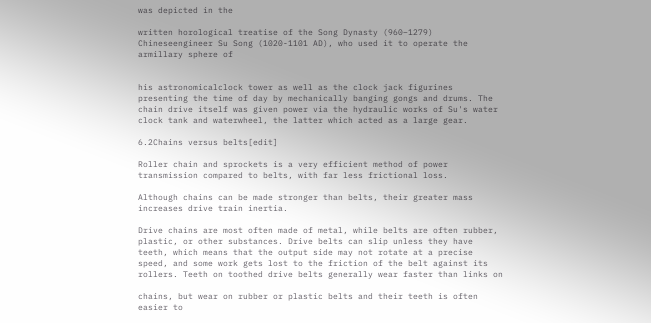was depicted in the

written horological treatise of the Song Dynasty (960–1279) Chineseengineer Su Song (1020-1101 AD), who used it to operate the armillary sphere of


his astronomicalclock tower as well as the clock jack figurines presenting the time of day by mechanically banging gongs and drums. The chain drive itself was given power via the hydraulic works of Su's water clock tank and waterwheel, the latter which acted as a large gear.

6.2Chains versus belts[edit]

Roller chain and sprockets is a very efficient method of power transmission compared to belts, with far less frictional loss.

Although chains can be made stronger than belts, their greater mass increases drive train inertia.

Drive chains are most often made of metal, while belts are often rubber, plastic, or other substances. Drive belts can slip unless they have teeth, which means that the output side may not rotate at a precise speed, and some work gets lost to the friction of the belt against its rollers. Teeth on toothed drive belts generally wear faster than links on

chains, but wear on rubber or plastic belts and their teeth is often easier to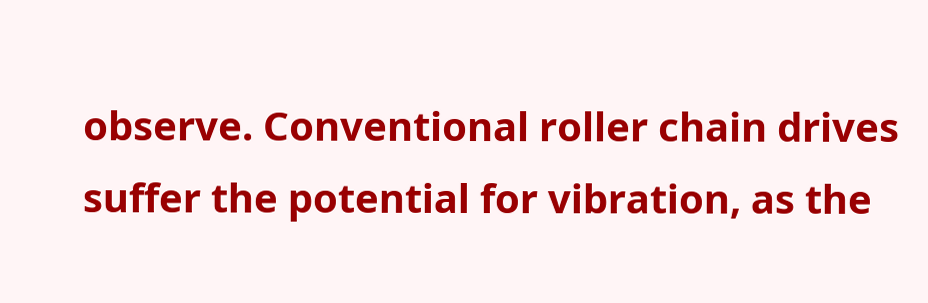observe. Conventional roller chain drives suffer the potential for vibration, as the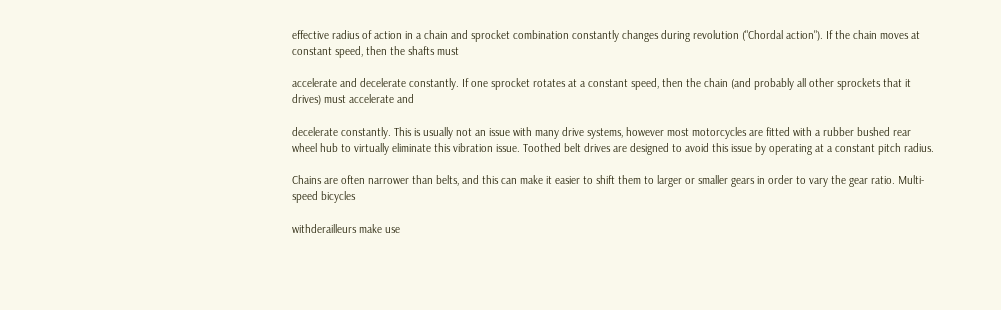effective radius of action in a chain and sprocket combination constantly changes during revolution ("Chordal action"). If the chain moves at constant speed, then the shafts must

accelerate and decelerate constantly. If one sprocket rotates at a constant speed, then the chain (and probably all other sprockets that it drives) must accelerate and

decelerate constantly. This is usually not an issue with many drive systems, however most motorcycles are fitted with a rubber bushed rear wheel hub to virtually eliminate this vibration issue. Toothed belt drives are designed to avoid this issue by operating at a constant pitch radius.

Chains are often narrower than belts, and this can make it easier to shift them to larger or smaller gears in order to vary the gear ratio. Multi-speed bicycles

withderailleurs make use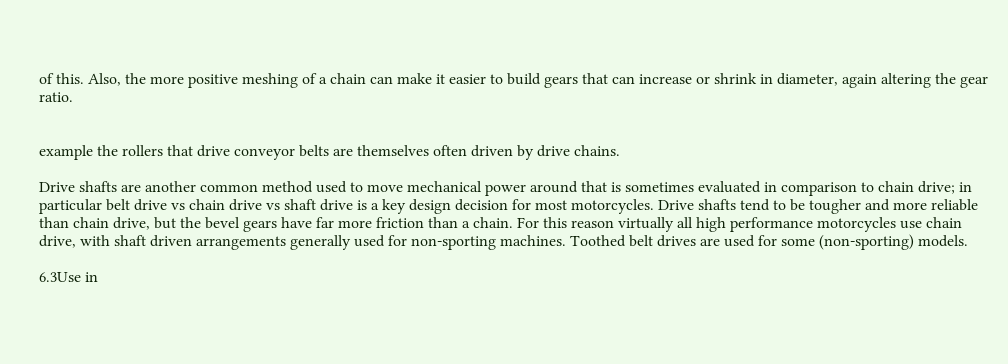of this. Also, the more positive meshing of a chain can make it easier to build gears that can increase or shrink in diameter, again altering the gear ratio.


example the rollers that drive conveyor belts are themselves often driven by drive chains.

Drive shafts are another common method used to move mechanical power around that is sometimes evaluated in comparison to chain drive; in particular belt drive vs chain drive vs shaft drive is a key design decision for most motorcycles. Drive shafts tend to be tougher and more reliable than chain drive, but the bevel gears have far more friction than a chain. For this reason virtually all high performance motorcycles use chain drive, with shaft driven arrangements generally used for non-sporting machines. Toothed belt drives are used for some (non-sporting) models.

6.3Use in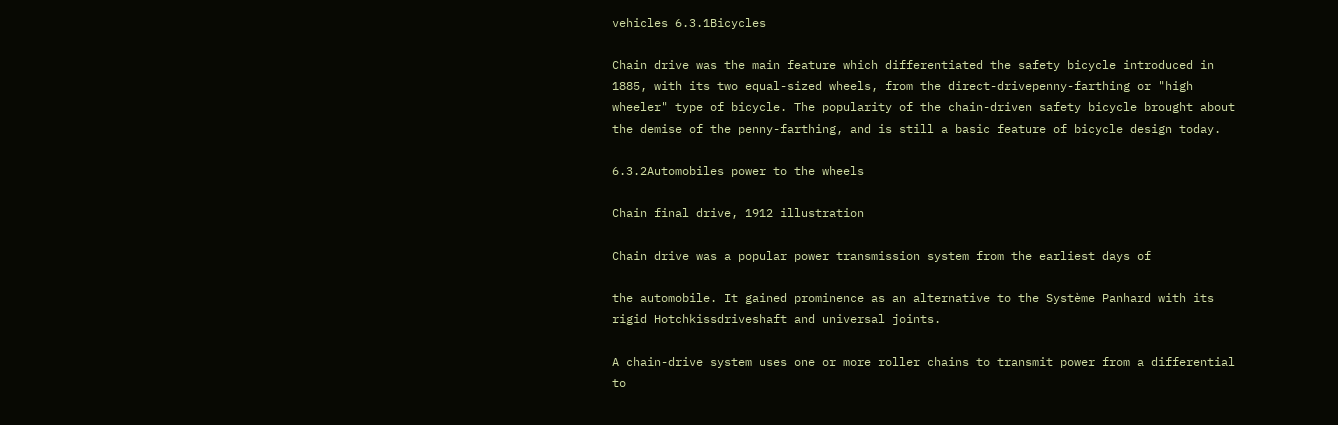vehicles 6.3.1Bicycles

Chain drive was the main feature which differentiated the safety bicycle introduced in 1885, with its two equal-sized wheels, from the direct-drivepenny-farthing or "high wheeler" type of bicycle. The popularity of the chain-driven safety bicycle brought about the demise of the penny-farthing, and is still a basic feature of bicycle design today.

6.3.2Automobiles power to the wheels

Chain final drive, 1912 illustration

Chain drive was a popular power transmission system from the earliest days of

the automobile. It gained prominence as an alternative to the Système Panhard with its rigid Hotchkissdriveshaft and universal joints.

A chain-drive system uses one or more roller chains to transmit power from a differential to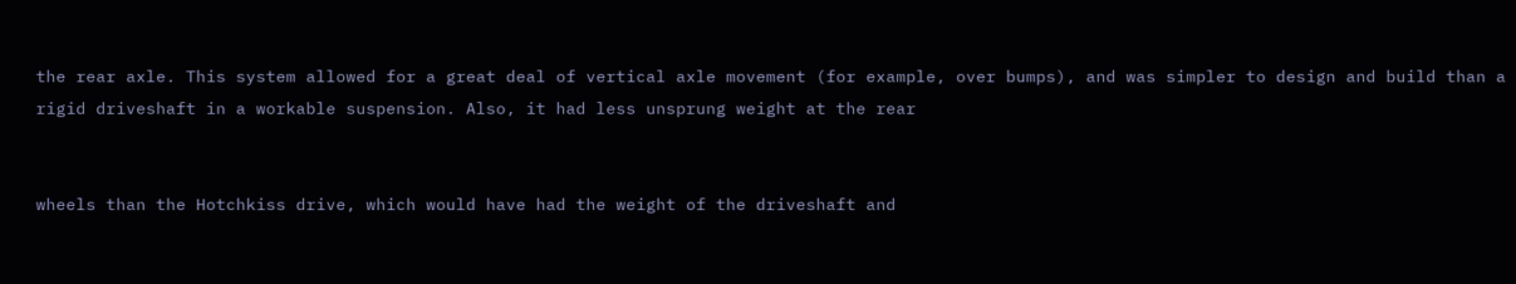the rear axle. This system allowed for a great deal of vertical axle movement (for example, over bumps), and was simpler to design and build than a rigid driveshaft in a workable suspension. Also, it had less unsprung weight at the rear


wheels than the Hotchkiss drive, which would have had the weight of the driveshaft and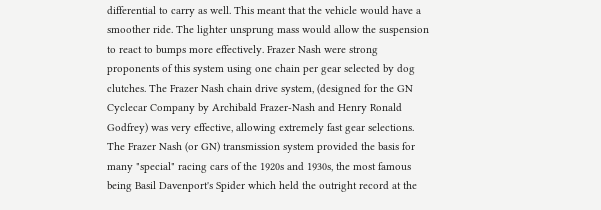differential to carry as well. This meant that the vehicle would have a smoother ride. The lighter unsprung mass would allow the suspension to react to bumps more effectively. Frazer Nash were strong proponents of this system using one chain per gear selected by dog clutches. The Frazer Nash chain drive system, (designed for the GN Cyclecar Company by Archibald Frazer-Nash and Henry Ronald Godfrey) was very effective, allowing extremely fast gear selections. The Frazer Nash (or GN) transmission system provided the basis for many "special" racing cars of the 1920s and 1930s, the most famous being Basil Davenport's Spider which held the outright record at the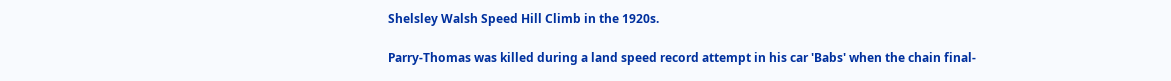Shelsley Walsh Speed Hill Climb in the 1920s.

Parry-Thomas was killed during a land speed record attempt in his car 'Babs' when the chain final-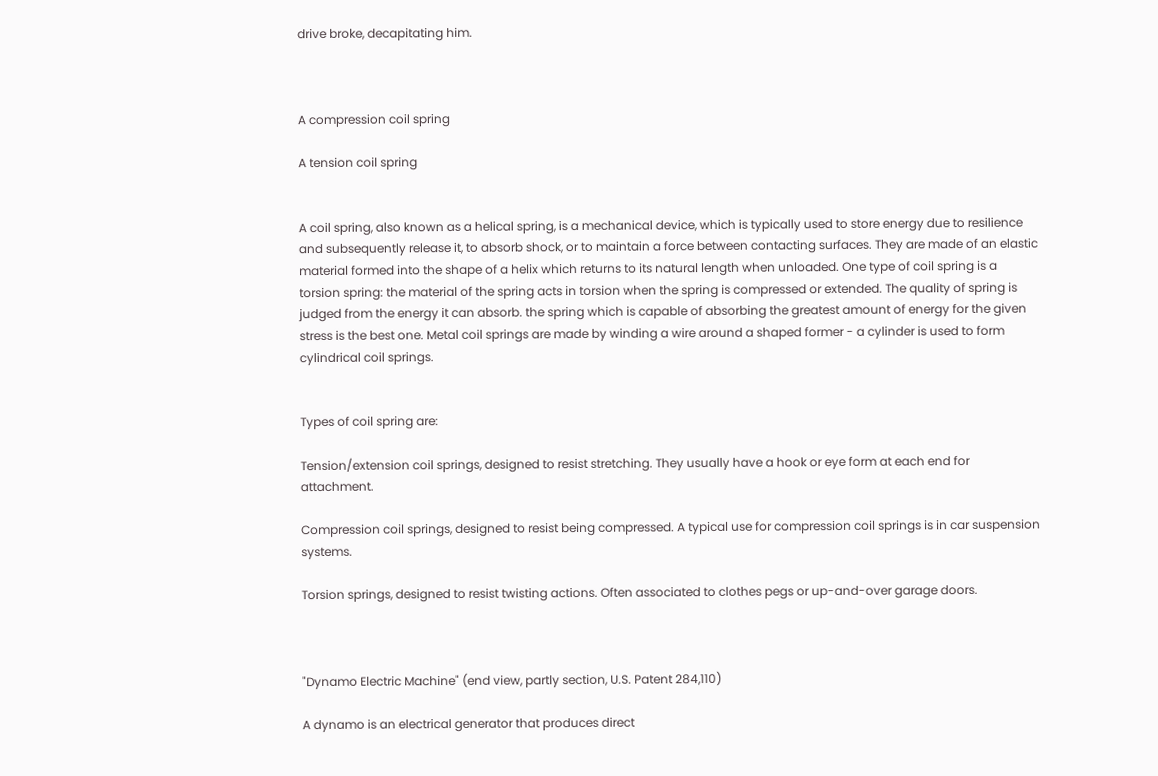drive broke, decapitating him.



A compression coil spring

A tension coil spring


A coil spring, also known as a helical spring, is a mechanical device, which is typically used to store energy due to resilience and subsequently release it, to absorb shock, or to maintain a force between contacting surfaces. They are made of an elastic material formed into the shape of a helix which returns to its natural length when unloaded. One type of coil spring is a torsion spring: the material of the spring acts in torsion when the spring is compressed or extended. The quality of spring is judged from the energy it can absorb. the spring which is capable of absorbing the greatest amount of energy for the given stress is the best one. Metal coil springs are made by winding a wire around a shaped former - a cylinder is used to form cylindrical coil springs.


Types of coil spring are:

Tension/extension coil springs, designed to resist stretching. They usually have a hook or eye form at each end for attachment.

Compression coil springs, designed to resist being compressed. A typical use for compression coil springs is in car suspension systems.

Torsion springs, designed to resist twisting actions. Often associated to clothes pegs or up-and-over garage doors.



"Dynamo Electric Machine" (end view, partly section, U.S. Patent 284,110)

A dynamo is an electrical generator that produces direct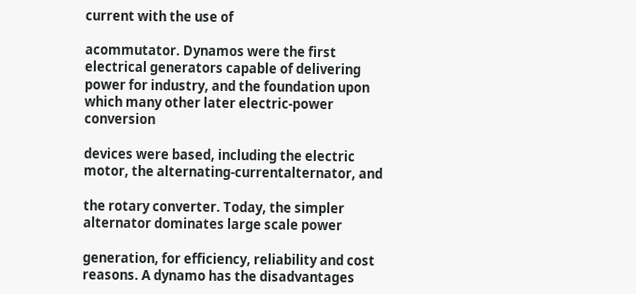current with the use of

acommutator. Dynamos were the first electrical generators capable of delivering power for industry, and the foundation upon which many other later electric-power conversion

devices were based, including the electric motor, the alternating-currentalternator, and

the rotary converter. Today, the simpler alternator dominates large scale power

generation, for efficiency, reliability and cost reasons. A dynamo has the disadvantages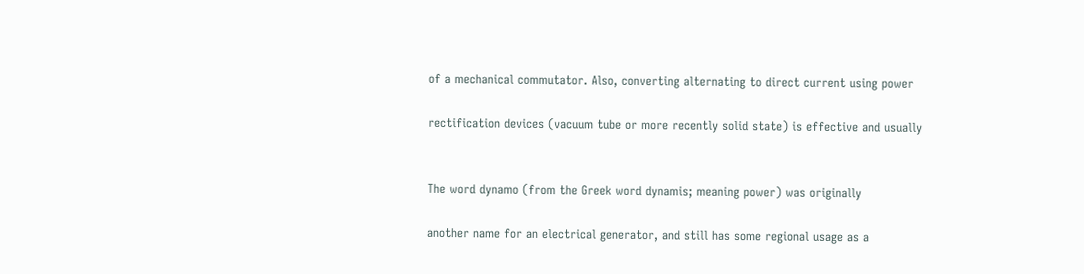of a mechanical commutator. Also, converting alternating to direct current using power

rectification devices (vacuum tube or more recently solid state) is effective and usually


The word dynamo (from the Greek word dynamis; meaning power) was originally

another name for an electrical generator, and still has some regional usage as a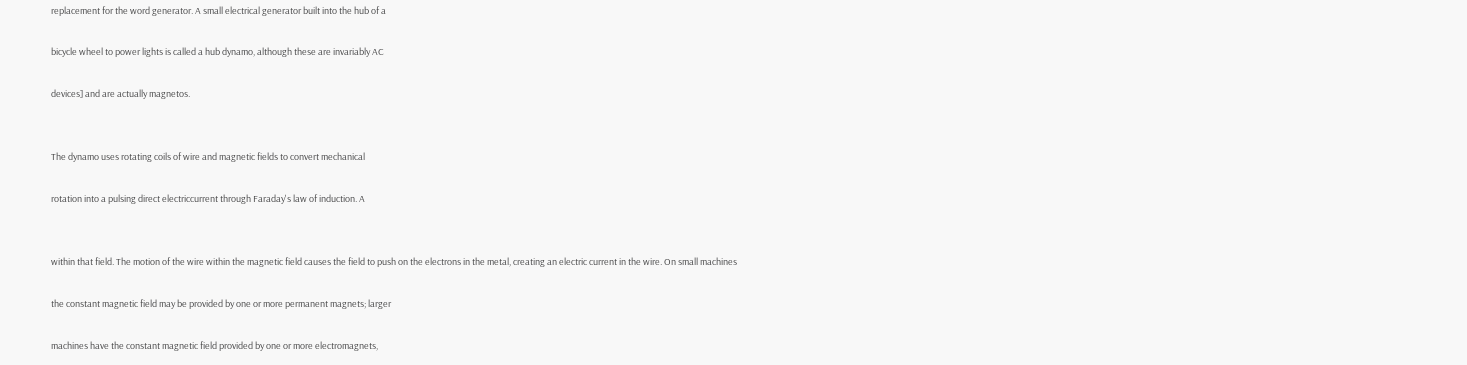replacement for the word generator. A small electrical generator built into the hub of a

bicycle wheel to power lights is called a hub dynamo, although these are invariably AC

devices] and are actually magnetos.


The dynamo uses rotating coils of wire and magnetic fields to convert mechanical

rotation into a pulsing direct electriccurrent through Faraday's law of induction. A


within that field. The motion of the wire within the magnetic field causes the field to push on the electrons in the metal, creating an electric current in the wire. On small machines

the constant magnetic field may be provided by one or more permanent magnets; larger

machines have the constant magnetic field provided by one or more electromagnets,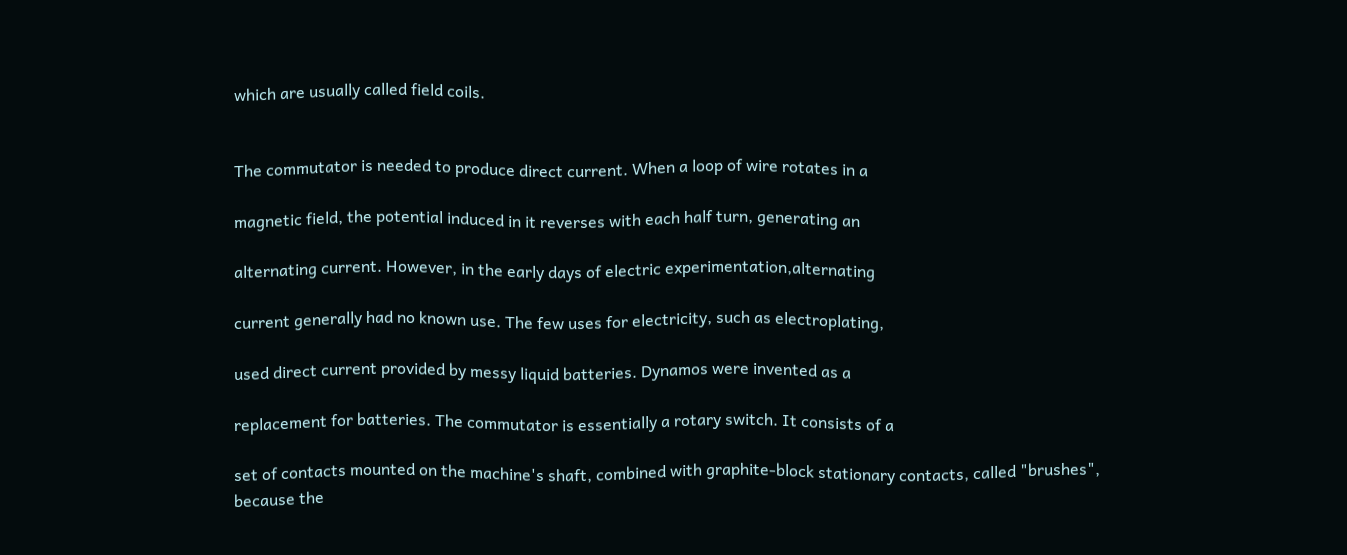which are usually called field coils.


The commutator is needed to produce direct current. When a loop of wire rotates in a

magnetic field, the potential induced in it reverses with each half turn, generating an

alternating current. However, in the early days of electric experimentation,alternating

current generally had no known use. The few uses for electricity, such as electroplating,

used direct current provided by messy liquid batteries. Dynamos were invented as a

replacement for batteries. The commutator is essentially a rotary switch. It consists of a

set of contacts mounted on the machine's shaft, combined with graphite-block stationary contacts, called "brushes", because the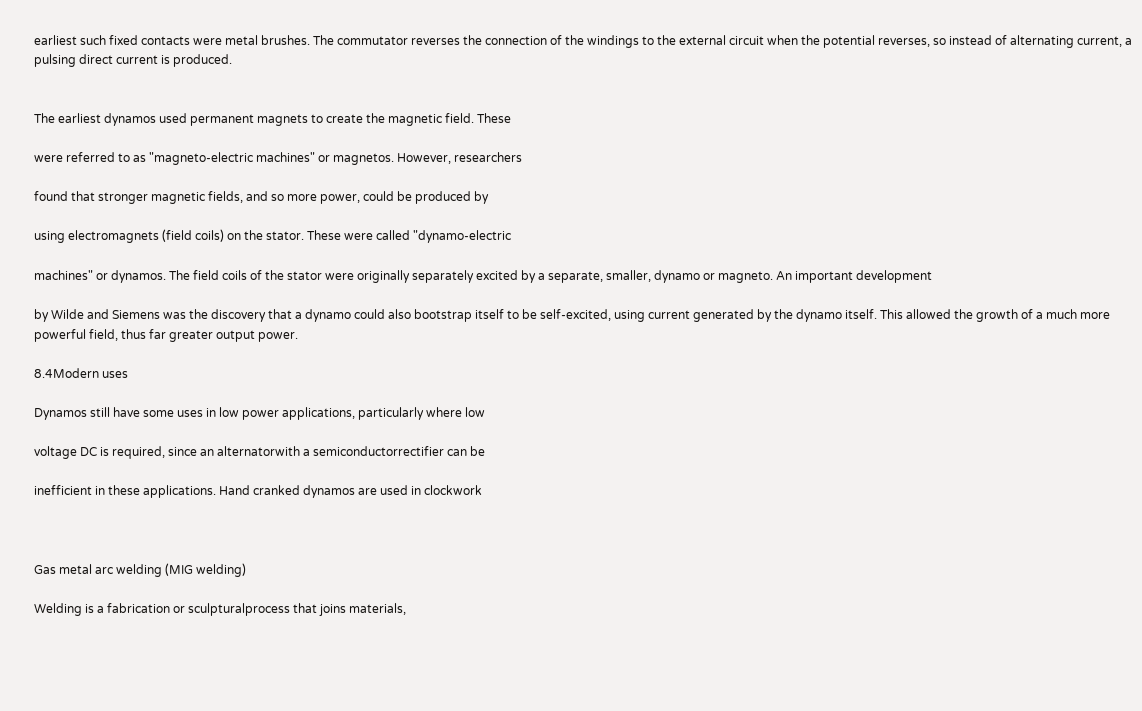earliest such fixed contacts were metal brushes. The commutator reverses the connection of the windings to the external circuit when the potential reverses, so instead of alternating current, a pulsing direct current is produced.


The earliest dynamos used permanent magnets to create the magnetic field. These

were referred to as "magneto-electric machines" or magnetos. However, researchers

found that stronger magnetic fields, and so more power, could be produced by

using electromagnets (field coils) on the stator. These were called "dynamo-electric

machines" or dynamos. The field coils of the stator were originally separately excited by a separate, smaller, dynamo or magneto. An important development

by Wilde and Siemens was the discovery that a dynamo could also bootstrap itself to be self-excited, using current generated by the dynamo itself. This allowed the growth of a much more powerful field, thus far greater output power.

8.4Modern uses

Dynamos still have some uses in low power applications, particularly where low

voltage DC is required, since an alternatorwith a semiconductorrectifier can be

inefficient in these applications. Hand cranked dynamos are used in clockwork



Gas metal arc welding (MIG welding)

Welding is a fabrication or sculpturalprocess that joins materials,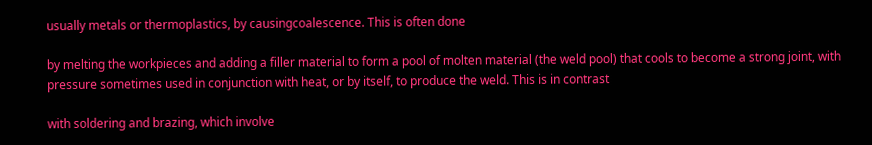usually metals or thermoplastics, by causingcoalescence. This is often done

by melting the workpieces and adding a filler material to form a pool of molten material (the weld pool) that cools to become a strong joint, with pressure sometimes used in conjunction with heat, or by itself, to produce the weld. This is in contrast

with soldering and brazing, which involve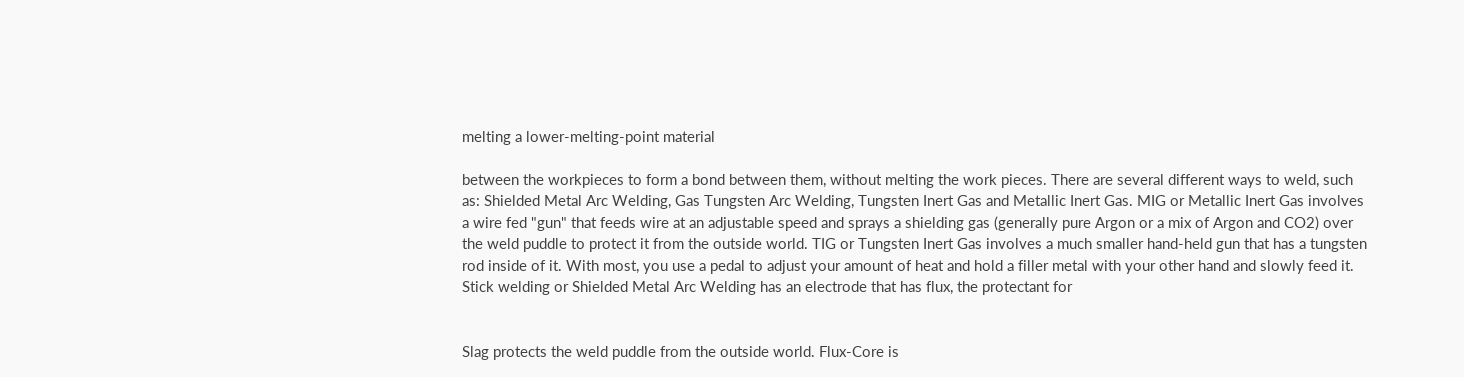melting a lower-melting-point material

between the workpieces to form a bond between them, without melting the work pieces. There are several different ways to weld, such as: Shielded Metal Arc Welding, Gas Tungsten Arc Welding, Tungsten Inert Gas and Metallic Inert Gas. MIG or Metallic Inert Gas involves a wire fed "gun" that feeds wire at an adjustable speed and sprays a shielding gas (generally pure Argon or a mix of Argon and CO2) over the weld puddle to protect it from the outside world. TIG or Tungsten Inert Gas involves a much smaller hand-held gun that has a tungsten rod inside of it. With most, you use a pedal to adjust your amount of heat and hold a filler metal with your other hand and slowly feed it. Stick welding or Shielded Metal Arc Welding has an electrode that has flux, the protectant for


Slag protects the weld puddle from the outside world. Flux-Core is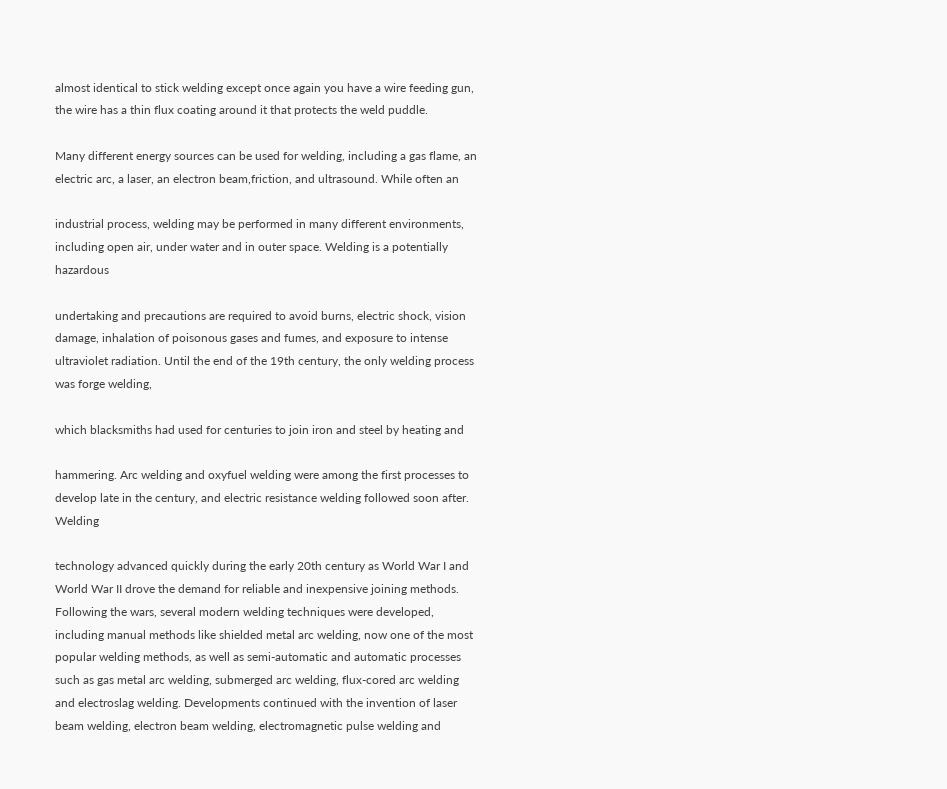almost identical to stick welding except once again you have a wire feeding gun, the wire has a thin flux coating around it that protects the weld puddle.

Many different energy sources can be used for welding, including a gas flame, an electric arc, a laser, an electron beam,friction, and ultrasound. While often an

industrial process, welding may be performed in many different environments, including open air, under water and in outer space. Welding is a potentially hazardous

undertaking and precautions are required to avoid burns, electric shock, vision damage, inhalation of poisonous gases and fumes, and exposure to intense ultraviolet radiation. Until the end of the 19th century, the only welding process was forge welding,

which blacksmiths had used for centuries to join iron and steel by heating and

hammering. Arc welding and oxyfuel welding were among the first processes to develop late in the century, and electric resistance welding followed soon after. Welding

technology advanced quickly during the early 20th century as World War I and World War II drove the demand for reliable and inexpensive joining methods. Following the wars, several modern welding techniques were developed, including manual methods like shielded metal arc welding, now one of the most popular welding methods, as well as semi-automatic and automatic processes such as gas metal arc welding, submerged arc welding, flux-cored arc welding and electroslag welding. Developments continued with the invention of laser beam welding, electron beam welding, electromagnetic pulse welding and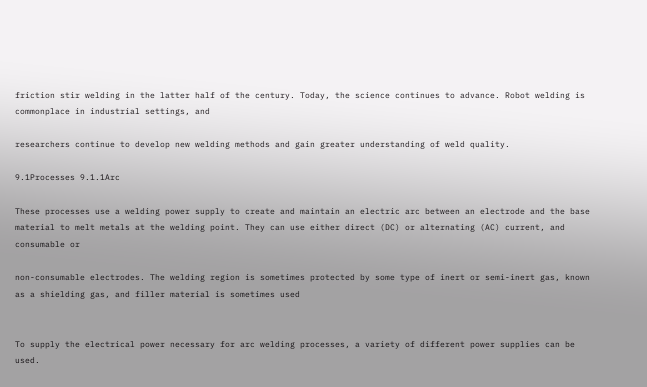friction stir welding in the latter half of the century. Today, the science continues to advance. Robot welding is commonplace in industrial settings, and

researchers continue to develop new welding methods and gain greater understanding of weld quality.

9.1Processes 9.1.1Arc

These processes use a welding power supply to create and maintain an electric arc between an electrode and the base material to melt metals at the welding point. They can use either direct (DC) or alternating (AC) current, and consumable or

non-consumable electrodes. The welding region is sometimes protected by some type of inert or semi-inert gas, known as a shielding gas, and filler material is sometimes used


To supply the electrical power necessary for arc welding processes, a variety of different power supplies can be used.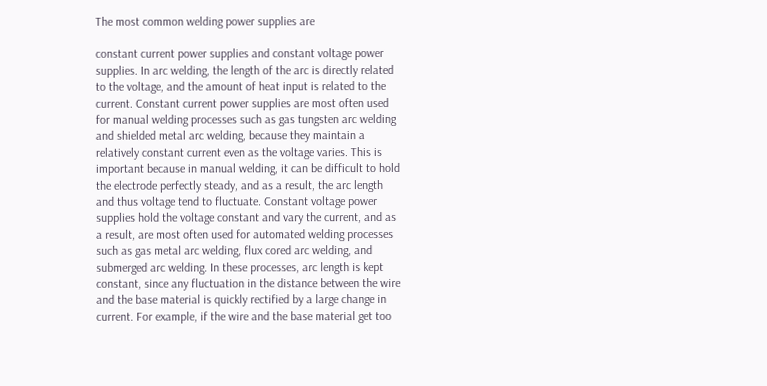The most common welding power supplies are

constant current power supplies and constant voltage power supplies. In arc welding, the length of the arc is directly related to the voltage, and the amount of heat input is related to the current. Constant current power supplies are most often used for manual welding processes such as gas tungsten arc welding and shielded metal arc welding, because they maintain a relatively constant current even as the voltage varies. This is important because in manual welding, it can be difficult to hold the electrode perfectly steady, and as a result, the arc length and thus voltage tend to fluctuate. Constant voltage power supplies hold the voltage constant and vary the current, and as a result, are most often used for automated welding processes such as gas metal arc welding, flux cored arc welding, and submerged arc welding. In these processes, arc length is kept constant, since any fluctuation in the distance between the wire and the base material is quickly rectified by a large change in current. For example, if the wire and the base material get too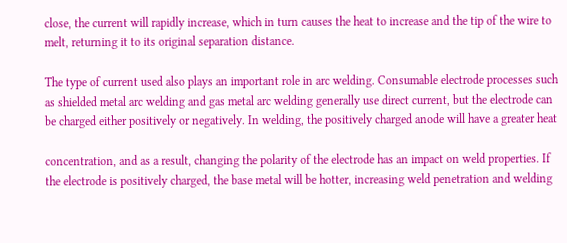close, the current will rapidly increase, which in turn causes the heat to increase and the tip of the wire to melt, returning it to its original separation distance.

The type of current used also plays an important role in arc welding. Consumable electrode processes such as shielded metal arc welding and gas metal arc welding generally use direct current, but the electrode can be charged either positively or negatively. In welding, the positively charged anode will have a greater heat

concentration, and as a result, changing the polarity of the electrode has an impact on weld properties. If the electrode is positively charged, the base metal will be hotter, increasing weld penetration and welding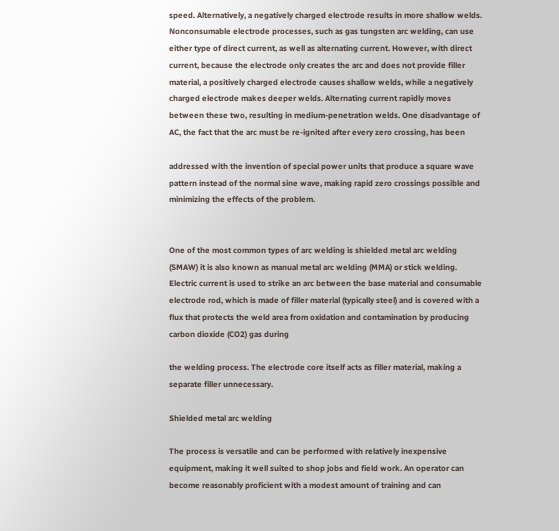speed. Alternatively, a negatively charged electrode results in more shallow welds. Nonconsumable electrode processes, such as gas tungsten arc welding, can use either type of direct current, as well as alternating current. However, with direct current, because the electrode only creates the arc and does not provide filler material, a positively charged electrode causes shallow welds, while a negatively charged electrode makes deeper welds. Alternating current rapidly moves between these two, resulting in medium-penetration welds. One disadvantage of AC, the fact that the arc must be re-ignited after every zero crossing, has been

addressed with the invention of special power units that produce a square wave pattern instead of the normal sine wave, making rapid zero crossings possible and minimizing the effects of the problem.


One of the most common types of arc welding is shielded metal arc welding (SMAW) it is also known as manual metal arc welding (MMA) or stick welding. Electric current is used to strike an arc between the base material and consumable electrode rod, which is made of filler material (typically steel) and is covered with a flux that protects the weld area from oxidation and contamination by producing carbon dioxide (CO2) gas during

the welding process. The electrode core itself acts as filler material, making a separate filler unnecessary.

Shielded metal arc welding

The process is versatile and can be performed with relatively inexpensive equipment, making it well suited to shop jobs and field work. An operator can become reasonably proficient with a modest amount of training and can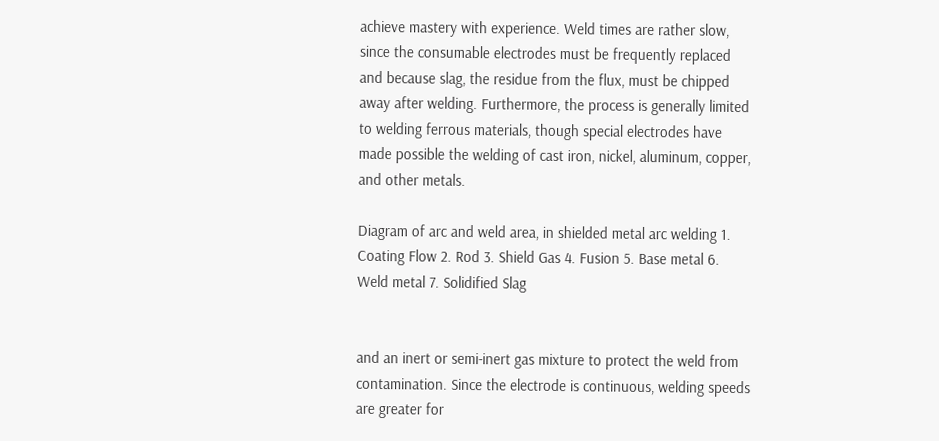achieve mastery with experience. Weld times are rather slow, since the consumable electrodes must be frequently replaced and because slag, the residue from the flux, must be chipped away after welding. Furthermore, the process is generally limited to welding ferrous materials, though special electrodes have made possible the welding of cast iron, nickel, aluminum, copper, and other metals.

Diagram of arc and weld area, in shielded metal arc welding 1. Coating Flow 2. Rod 3. Shield Gas 4. Fusion 5. Base metal 6. Weld metal 7. Solidified Slag


and an inert or semi-inert gas mixture to protect the weld from contamination. Since the electrode is continuous, welding speeds are greater for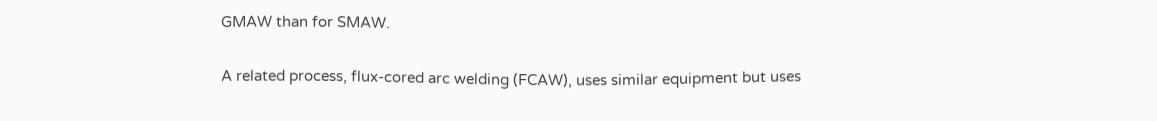GMAW than for SMAW.

A related process, flux-cored arc welding (FCAW), uses similar equipment but uses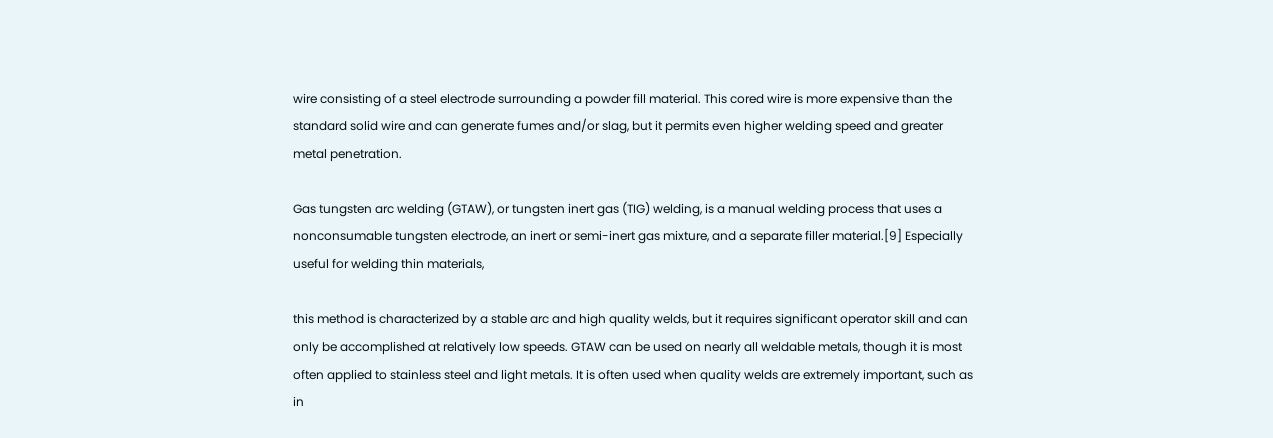wire consisting of a steel electrode surrounding a powder fill material. This cored wire is more expensive than the standard solid wire and can generate fumes and/or slag, but it permits even higher welding speed and greater metal penetration.

Gas tungsten arc welding (GTAW), or tungsten inert gas (TIG) welding, is a manual welding process that uses a nonconsumable tungsten electrode, an inert or semi-inert gas mixture, and a separate filler material.[9] Especially useful for welding thin materials,

this method is characterized by a stable arc and high quality welds, but it requires significant operator skill and can only be accomplished at relatively low speeds. GTAW can be used on nearly all weldable metals, though it is most often applied to stainless steel and light metals. It is often used when quality welds are extremely important, such as in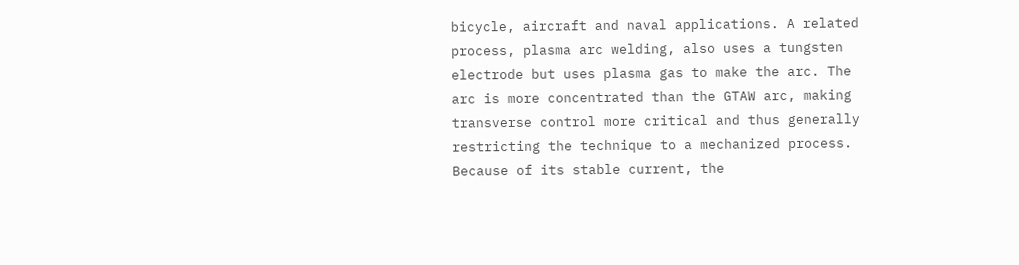bicycle, aircraft and naval applications. A related process, plasma arc welding, also uses a tungsten electrode but uses plasma gas to make the arc. The arc is more concentrated than the GTAW arc, making transverse control more critical and thus generally restricting the technique to a mechanized process. Because of its stable current, the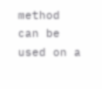method can be used on a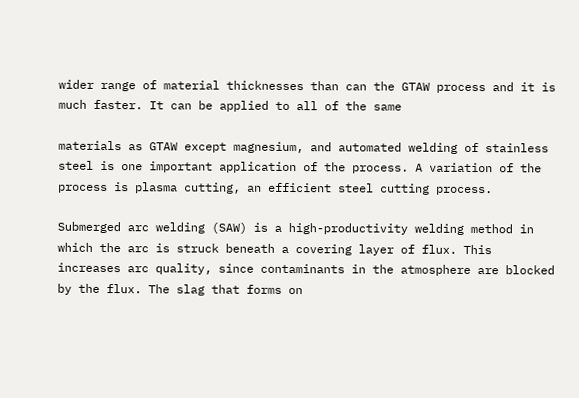wider range of material thicknesses than can the GTAW process and it is much faster. It can be applied to all of the same

materials as GTAW except magnesium, and automated welding of stainless steel is one important application of the process. A variation of the process is plasma cutting, an efficient steel cutting process.

Submerged arc welding (SAW) is a high-productivity welding method in which the arc is struck beneath a covering layer of flux. This increases arc quality, since contaminants in the atmosphere are blocked by the flux. The slag that forms on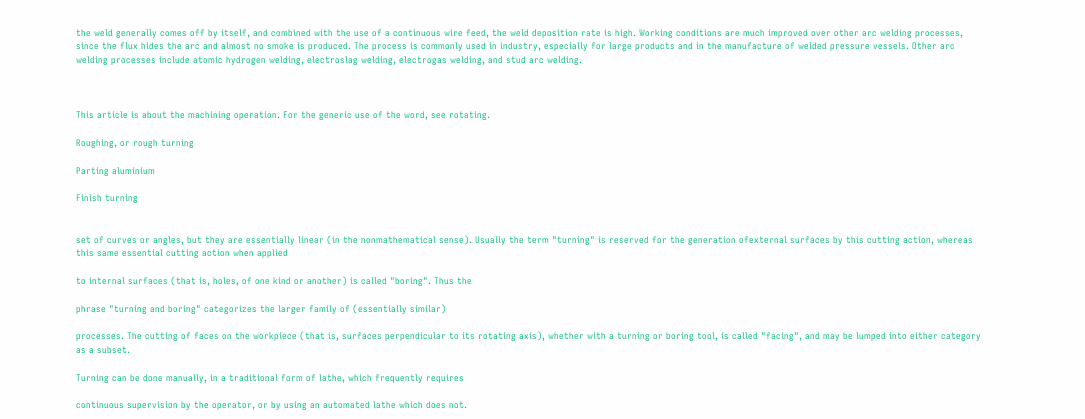the weld generally comes off by itself, and combined with the use of a continuous wire feed, the weld deposition rate is high. Working conditions are much improved over other arc welding processes, since the flux hides the arc and almost no smoke is produced. The process is commonly used in industry, especially for large products and in the manufacture of welded pressure vessels. Other arc welding processes include atomic hydrogen welding, electroslag welding, electrogas welding, and stud arc welding.



This article is about the machining operation. For the generic use of the word, see rotating.

Roughing, or rough turning

Parting aluminium

Finish turning


set of curves or angles, but they are essentially linear (in the nonmathematical sense). Usually the term "turning" is reserved for the generation ofexternal surfaces by this cutting action, whereas this same essential cutting action when applied

to internal surfaces (that is, holes, of one kind or another) is called "boring". Thus the

phrase "turning and boring" categorizes the larger family of (essentially similar)

processes. The cutting of faces on the workpiece (that is, surfaces perpendicular to its rotating axis), whether with a turning or boring tool, is called "facing", and may be lumped into either category as a subset.

Turning can be done manually, in a traditional form of lathe, which frequently requires

continuous supervision by the operator, or by using an automated lathe which does not.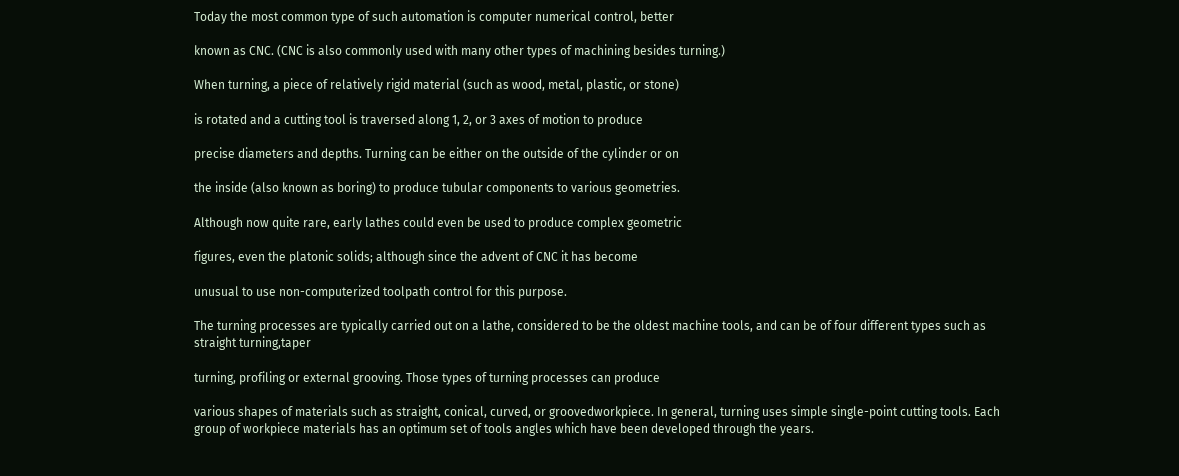Today the most common type of such automation is computer numerical control, better

known as CNC. (CNC is also commonly used with many other types of machining besides turning.)

When turning, a piece of relatively rigid material (such as wood, metal, plastic, or stone)

is rotated and a cutting tool is traversed along 1, 2, or 3 axes of motion to produce

precise diameters and depths. Turning can be either on the outside of the cylinder or on

the inside (also known as boring) to produce tubular components to various geometries.

Although now quite rare, early lathes could even be used to produce complex geometric

figures, even the platonic solids; although since the advent of CNC it has become

unusual to use non-computerized toolpath control for this purpose.

The turning processes are typically carried out on a lathe, considered to be the oldest machine tools, and can be of four different types such as straight turning,taper

turning, profiling or external grooving. Those types of turning processes can produce

various shapes of materials such as straight, conical, curved, or groovedworkpiece. In general, turning uses simple single-point cutting tools. Each group of workpiece materials has an optimum set of tools angles which have been developed through the years.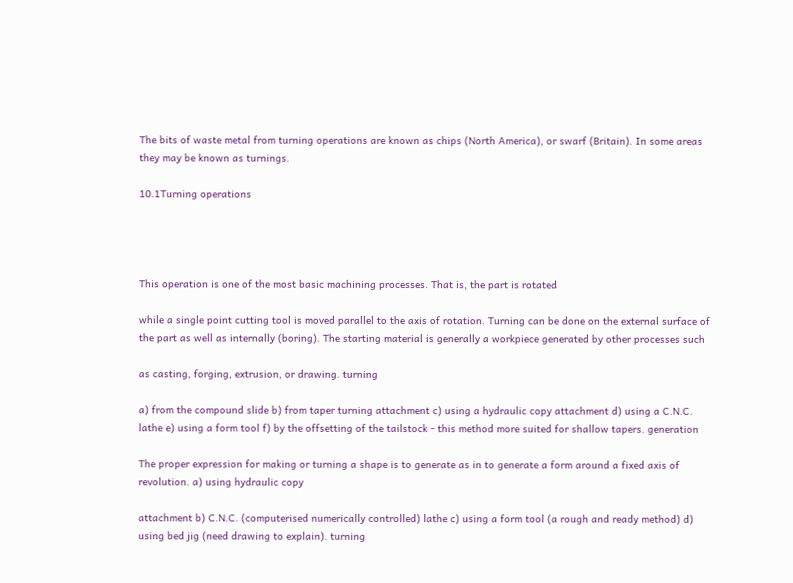The bits of waste metal from turning operations are known as chips (North America), or swarf (Britain). In some areas they may be known as turnings.

10.1Turning operations




This operation is one of the most basic machining processes. That is, the part is rotated

while a single point cutting tool is moved parallel to the axis of rotation. Turning can be done on the external surface of the part as well as internally (boring). The starting material is generally a workpiece generated by other processes such

as casting, forging, extrusion, or drawing. turning

a) from the compound slide b) from taper turning attachment c) using a hydraulic copy attachment d) using a C.N.C. lathe e) using a form tool f) by the offsetting of the tailstock - this method more suited for shallow tapers. generation

The proper expression for making or turning a shape is to generate as in to generate a form around a fixed axis of revolution. a) using hydraulic copy

attachment b) C.N.C. (computerised numerically controlled) lathe c) using a form tool (a rough and ready method) d) using bed jig (need drawing to explain). turning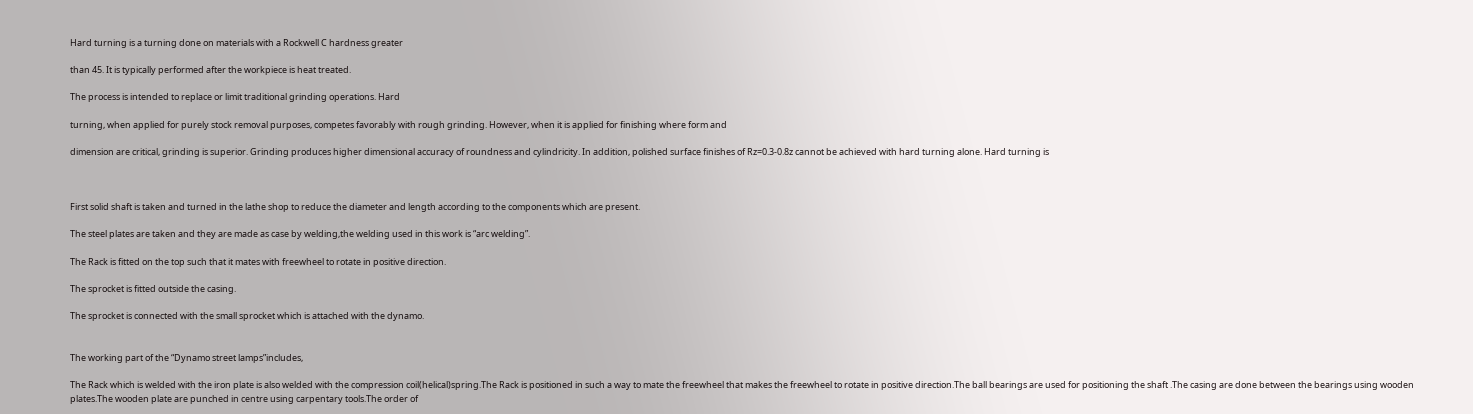Hard turning is a turning done on materials with a Rockwell C hardness greater

than 45. It is typically performed after the workpiece is heat treated.

The process is intended to replace or limit traditional grinding operations. Hard

turning, when applied for purely stock removal purposes, competes favorably with rough grinding. However, when it is applied for finishing where form and

dimension are critical, grinding is superior. Grinding produces higher dimensional accuracy of roundness and cylindricity. In addition, polished surface finishes of Rz=0.3-0.8z cannot be achieved with hard turning alone. Hard turning is



First solid shaft is taken and turned in the lathe shop to reduce the diameter and length according to the components which are present.

The steel plates are taken and they are made as case by welding,the welding used in this work is “arc welding”.

The Rack is fitted on the top such that it mates with freewheel to rotate in positive direction.

The sprocket is fitted outside the casing.

The sprocket is connected with the small sprocket which is attached with the dynamo.


The working part of the “Dynamo street lamps”includes,

The Rack which is welded with the iron plate is also welded with the compression coil(helical)spring.The Rack is positioned in such a way to mate the freewheel that makes the freewheel to rotate in positive direction.The ball bearings are used for positioning the shaft .The casing are done between the bearings using wooden plates.The wooden plate are punched in centre using carpentary tools.The order of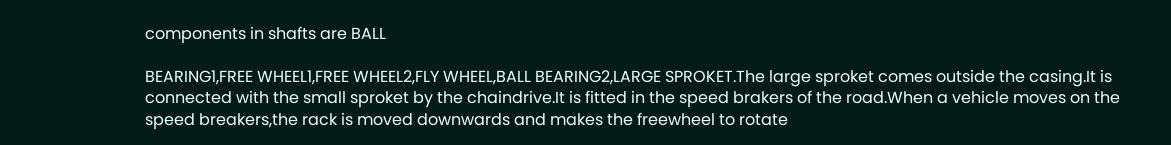components in shafts are BALL

BEARING1,FREE WHEEL1,FREE WHEEL2,FLY WHEEL,BALL BEARING2,LARGE SPROKET.The large sproket comes outside the casing.It is connected with the small sproket by the chaindrive.It is fitted in the speed brakers of the road.When a vehicle moves on the speed breakers,the rack is moved downwards and makes the freewheel to rotate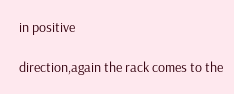in positive

direction,again the rack comes to the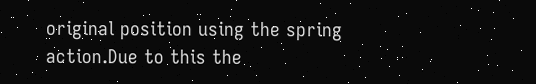original position using the spring action.Due to this the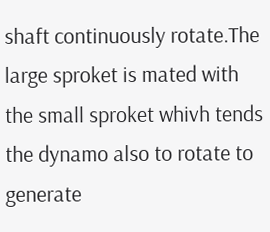shaft continuously rotate.The large sproket is mated with the small sproket whivh tends the dynamo also to rotate to generate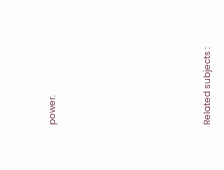power.









Related subjects :